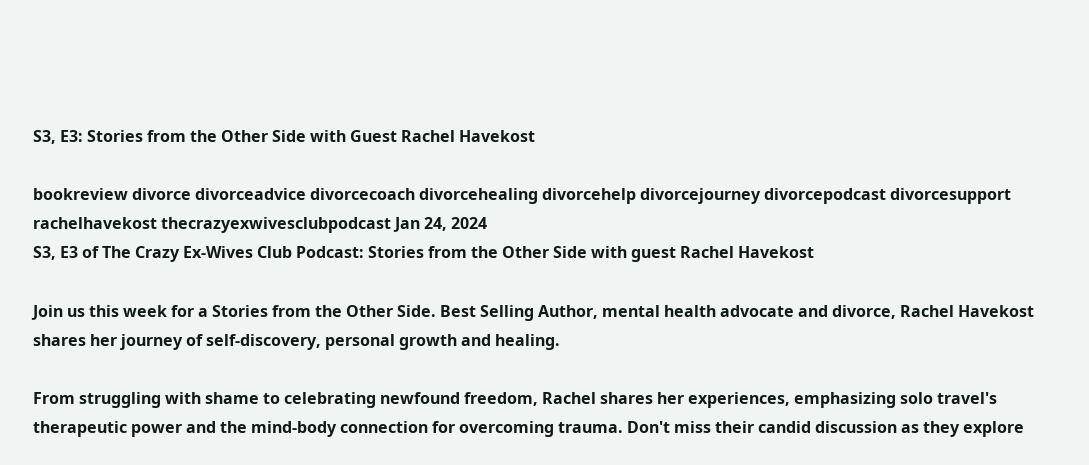S3, E3: Stories from the Other Side with Guest Rachel Havekost

bookreview divorce divorceadvice divorcecoach divorcehealing divorcehelp divorcejourney divorcepodcast divorcesupport rachelhavekost thecrazyexwivesclubpodcast Jan 24, 2024
S3, E3 of The Crazy Ex-Wives Club Podcast: Stories from the Other Side with guest Rachel Havekost

Join us this week for a Stories from the Other Side. Best Selling Author, mental health advocate and divorce, Rachel Havekost shares her journey of self-discovery, personal growth and healing.

From struggling with shame to celebrating newfound freedom, Rachel shares her experiences, emphasizing solo travel's therapeutic power and the mind-body connection for overcoming trauma. Don't miss their candid discussion as they explore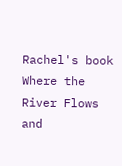Rachel's book Where the River Flows and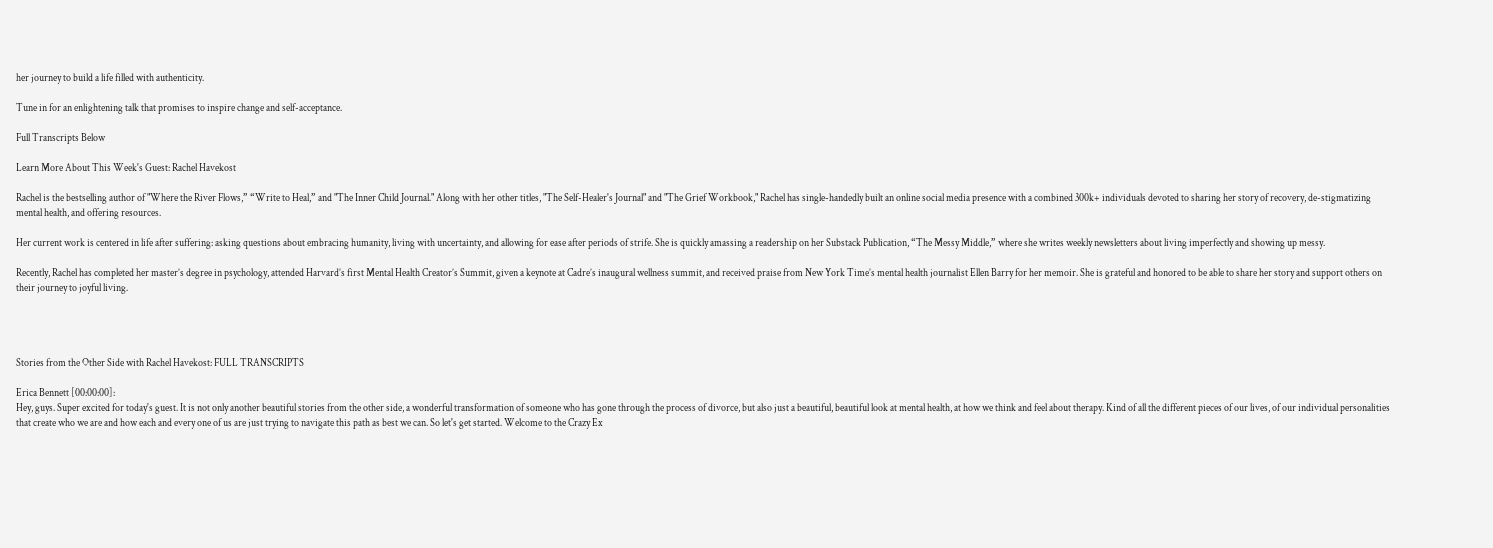her journey to build a life filled with authenticity.

Tune in for an enlightening talk that promises to inspire change and self-acceptance.

Full Transcripts Below

Learn More About This Week's Guest: Rachel Havekost

Rachel is the bestselling author of "Where the River Flows,” “Write to Heal,” and "The Inner Child Journal." Along with her other titles, "The Self-Healer's Journal" and "The Grief Workbook," Rachel has single-handedly built an online social media presence with a combined 300k+ individuals devoted to sharing her story of recovery, de-stigmatizing mental health, and offering resources.

Her current work is centered in life after suffering: asking questions about embracing humanity, living with uncertainty, and allowing for ease after periods of strife. She is quickly amassing a readership on her Substack Publication, “The Messy Middle,” where she writes weekly newsletters about living imperfectly and showing up messy.

Recently, Rachel has completed her master’s degree in psychology, attended Harvard’s first Mental Health Creator’s Summit, given a keynote at Cadre’s inaugural wellness summit, and received praise from New York Time’s mental health journalist Ellen Barry for her memoir. She is grateful and honored to be able to share her story and support others on their journey to joyful living.




Stories from the Other Side with Rachel Havekost: FULL TRANSCRIPTS

Erica Bennett [00:00:00]:
Hey, guys. Super excited for today's guest. It is not only another beautiful stories from the other side, a wonderful transformation of someone who has gone through the process of divorce, but also just a beautiful, beautiful look at mental health, at how we think and feel about therapy. Kind of all the different pieces of our lives, of our individual personalities that create who we are and how each and every one of us are just trying to navigate this path as best we can. So let's get started. Welcome to the Crazy Ex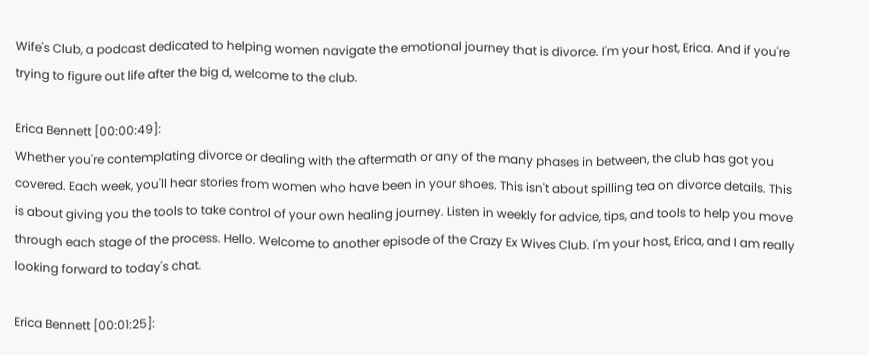Wife's Club, a podcast dedicated to helping women navigate the emotional journey that is divorce. I'm your host, Erica. And if you're trying to figure out life after the big d, welcome to the club.

Erica Bennett [00:00:49]:
Whether you're contemplating divorce or dealing with the aftermath or any of the many phases in between, the club has got you covered. Each week, you'll hear stories from women who have been in your shoes. This isn't about spilling tea on divorce details. This is about giving you the tools to take control of your own healing journey. Listen in weekly for advice, tips, and tools to help you move through each stage of the process. Hello. Welcome to another episode of the Crazy Ex Wives Club. I'm your host, Erica, and I am really looking forward to today's chat.

Erica Bennett [00:01:25]: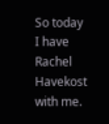So today I have Rachel Havekost with me.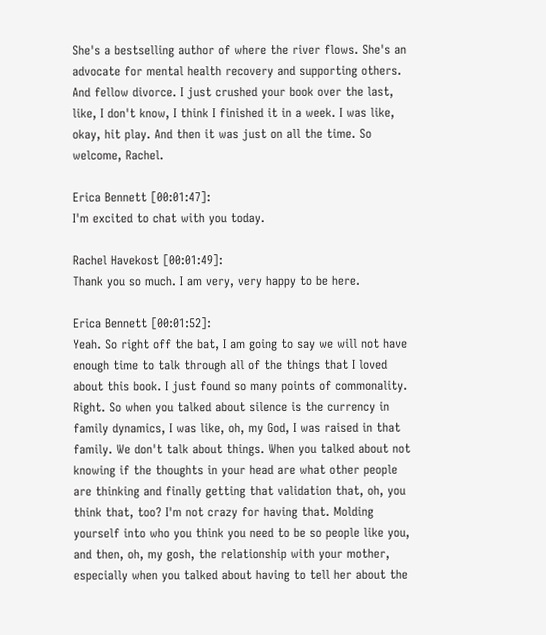She's a bestselling author of where the river flows. She's an advocate for mental health recovery and supporting others. And fellow divorce. I just crushed your book over the last, like, I don't know, I think I finished it in a week. I was like, okay, hit play. And then it was just on all the time. So welcome, Rachel.

Erica Bennett [00:01:47]:
I'm excited to chat with you today.

Rachel Havekost [00:01:49]:
Thank you so much. I am very, very happy to be here.

Erica Bennett [00:01:52]:
Yeah. So right off the bat, I am going to say we will not have enough time to talk through all of the things that I loved about this book. I just found so many points of commonality. Right. So when you talked about silence is the currency in family dynamics, I was like, oh, my God, I was raised in that family. We don't talk about things. When you talked about not knowing if the thoughts in your head are what other people are thinking and finally getting that validation that, oh, you think that, too? I'm not crazy for having that. Molding yourself into who you think you need to be so people like you, and then, oh, my gosh, the relationship with your mother, especially when you talked about having to tell her about the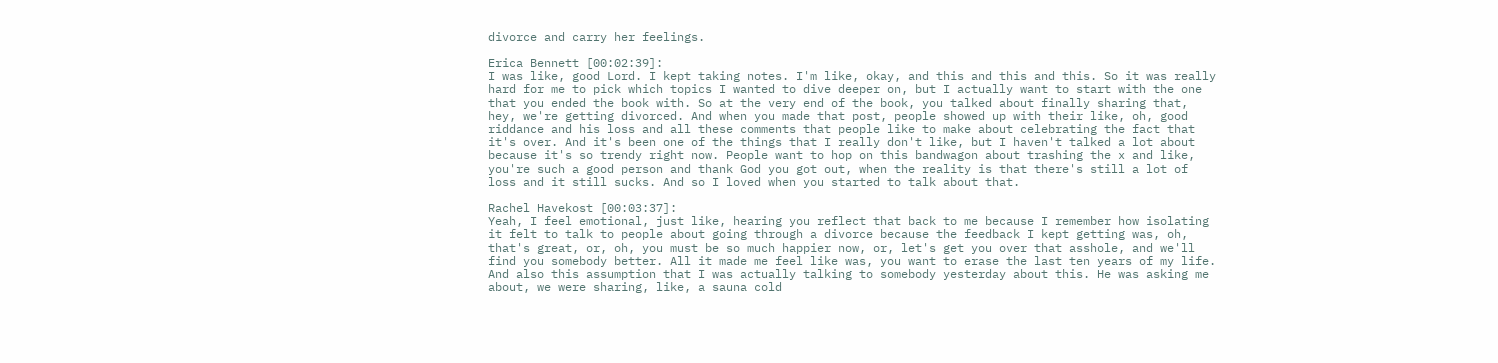divorce and carry her feelings.

Erica Bennett [00:02:39]:
I was like, good Lord. I kept taking notes. I'm like, okay, and this and this and this. So it was really hard for me to pick which topics I wanted to dive deeper on, but I actually want to start with the one that you ended the book with. So at the very end of the book, you talked about finally sharing that, hey, we're getting divorced. And when you made that post, people showed up with their like, oh, good riddance and his loss and all these comments that people like to make about celebrating the fact that it's over. And it's been one of the things that I really don't like, but I haven't talked a lot about because it's so trendy right now. People want to hop on this bandwagon about trashing the x and like, you're such a good person and thank God you got out, when the reality is that there's still a lot of loss and it still sucks. And so I loved when you started to talk about that.

Rachel Havekost [00:03:37]:
Yeah, I feel emotional, just like, hearing you reflect that back to me because I remember how isolating it felt to talk to people about going through a divorce because the feedback I kept getting was, oh, that's great, or, oh, you must be so much happier now, or, let's get you over that asshole, and we'll find you somebody better. All it made me feel like was, you want to erase the last ten years of my life. And also this assumption that I was actually talking to somebody yesterday about this. He was asking me about, we were sharing, like, a sauna cold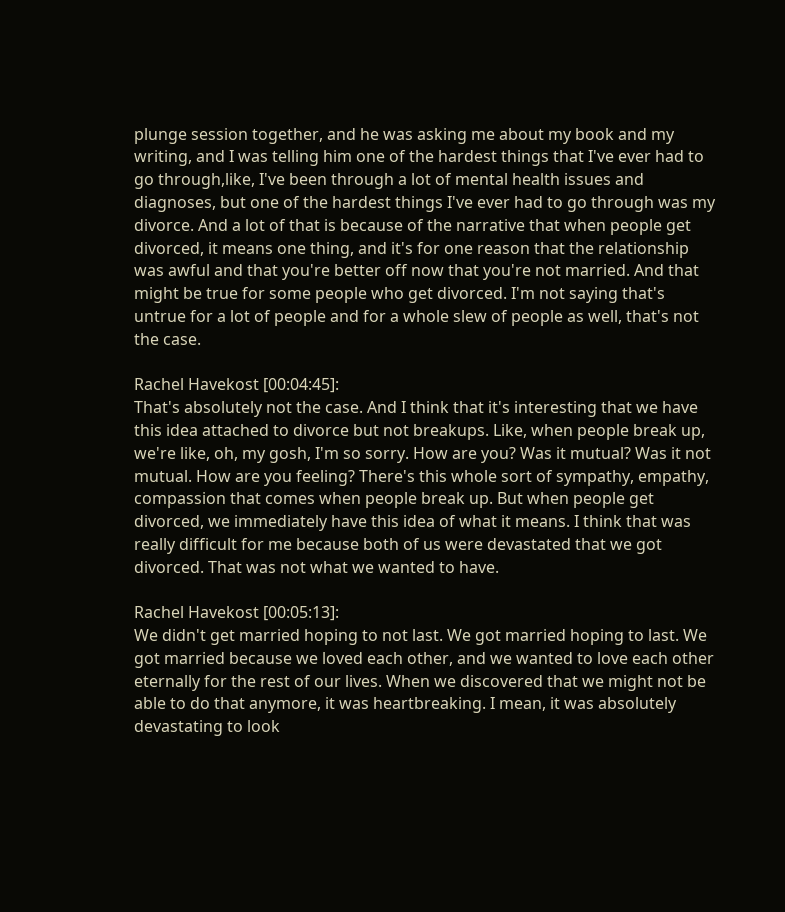plunge session together, and he was asking me about my book and my writing, and I was telling him one of the hardest things that I've ever had to go through,like, I've been through a lot of mental health issues and diagnoses, but one of the hardest things I've ever had to go through was my divorce. And a lot of that is because of the narrative that when people get divorced, it means one thing, and it's for one reason that the relationship was awful and that you're better off now that you're not married. And that might be true for some people who get divorced. I'm not saying that's untrue for a lot of people and for a whole slew of people as well, that's not the case.

Rachel Havekost [00:04:45]:
That's absolutely not the case. And I think that it's interesting that we have this idea attached to divorce but not breakups. Like, when people break up, we're like, oh, my gosh, I'm so sorry. How are you? Was it mutual? Was it not mutual. How are you feeling? There's this whole sort of sympathy, empathy, compassion that comes when people break up. But when people get divorced, we immediately have this idea of what it means. I think that was really difficult for me because both of us were devastated that we got divorced. That was not what we wanted to have.

Rachel Havekost [00:05:13]:
We didn't get married hoping to not last. We got married hoping to last. We got married because we loved each other, and we wanted to love each other eternally for the rest of our lives. When we discovered that we might not be able to do that anymore, it was heartbreaking. I mean, it was absolutely devastating to look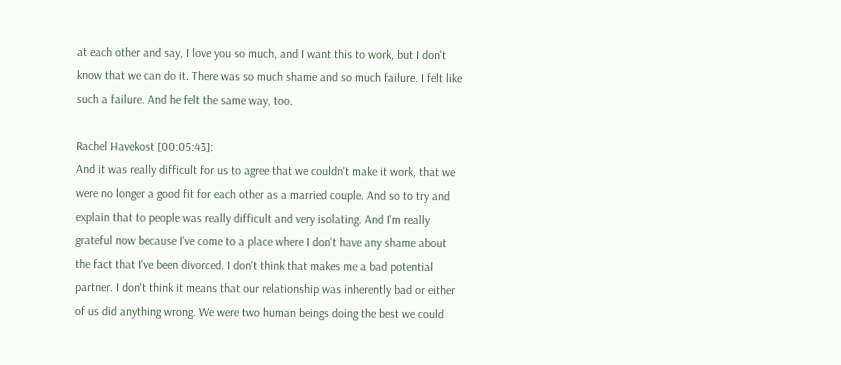at each other and say, I love you so much, and I want this to work, but I don't know that we can do it. There was so much shame and so much failure. I felt like such a failure. And he felt the same way, too.

Rachel Havekost [00:05:43]:
And it was really difficult for us to agree that we couldn't make it work, that we were no longer a good fit for each other as a married couple. And so to try and explain that to people was really difficult and very isolating. And I'm really grateful now because I've come to a place where I don't have any shame about the fact that I've been divorced. I don't think that makes me a bad potential partner. I don't think it means that our relationship was inherently bad or either of us did anything wrong. We were two human beings doing the best we could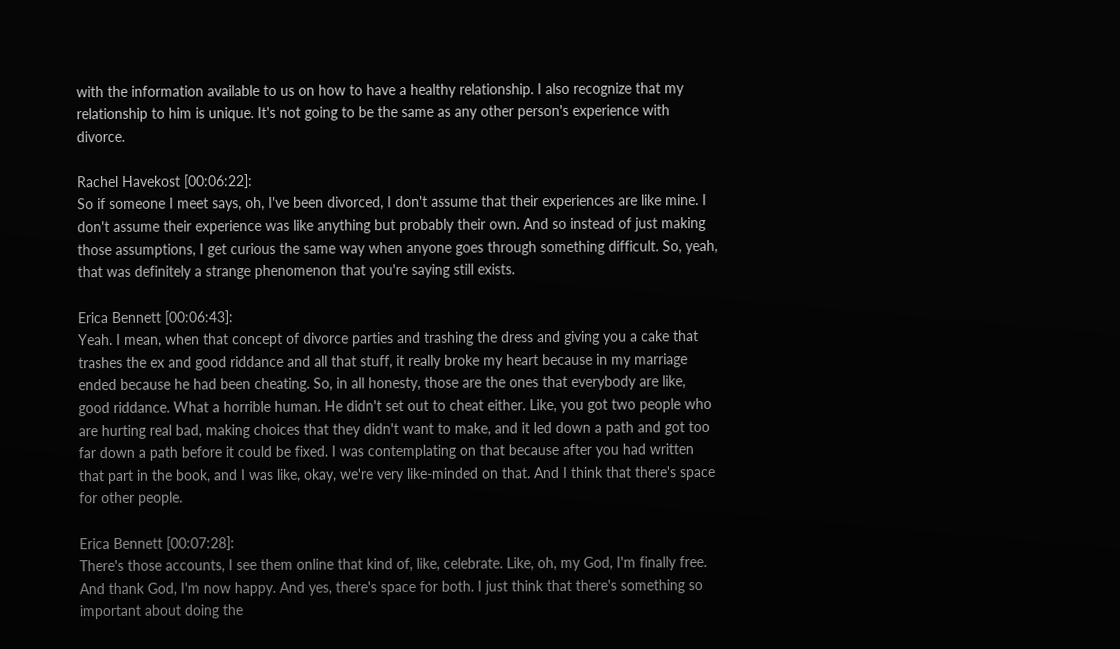with the information available to us on how to have a healthy relationship. I also recognize that my relationship to him is unique. It's not going to be the same as any other person's experience with divorce.

Rachel Havekost [00:06:22]:
So if someone I meet says, oh, I've been divorced, I don't assume that their experiences are like mine. I don't assume their experience was like anything but probably their own. And so instead of just making those assumptions, I get curious the same way when anyone goes through something difficult. So, yeah, that was definitely a strange phenomenon that you're saying still exists.

Erica Bennett [00:06:43]:
Yeah. I mean, when that concept of divorce parties and trashing the dress and giving you a cake that trashes the ex and good riddance and all that stuff, it really broke my heart because in my marriage ended because he had been cheating. So, in all honesty, those are the ones that everybody are like, good riddance. What a horrible human. He didn't set out to cheat either. Like, you got two people who are hurting real bad, making choices that they didn't want to make, and it led down a path and got too far down a path before it could be fixed. I was contemplating on that because after you had written that part in the book, and I was like, okay, we're very like-minded on that. And I think that there's space for other people.

Erica Bennett [00:07:28]:
There's those accounts, I see them online that kind of, like, celebrate. Like, oh, my God, I'm finally free. And thank God, I'm now happy. And yes, there's space for both. I just think that there's something so important about doing the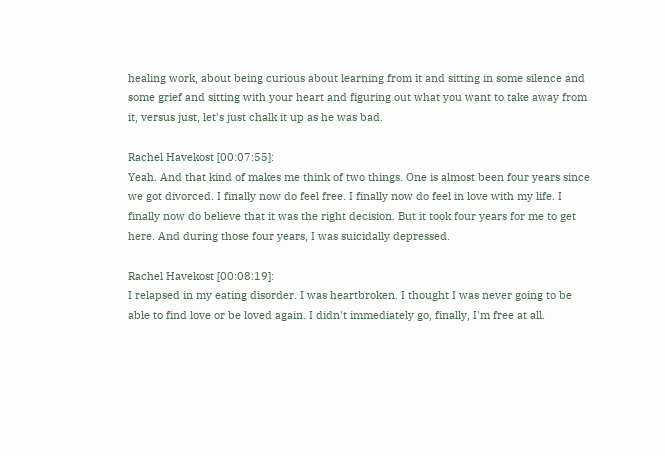healing work, about being curious about learning from it and sitting in some silence and some grief and sitting with your heart and figuring out what you want to take away from it, versus just, let's just chalk it up as he was bad.

Rachel Havekost [00:07:55]:
Yeah. And that kind of makes me think of two things. One is almost been four years since we got divorced. I finally now do feel free. I finally now do feel in love with my life. I finally now do believe that it was the right decision. But it took four years for me to get here. And during those four years, I was suicidally depressed.

Rachel Havekost [00:08:19]:
I relapsed in my eating disorder. I was heartbroken. I thought I was never going to be able to find love or be loved again. I didn't immediately go, finally, I'm free at all.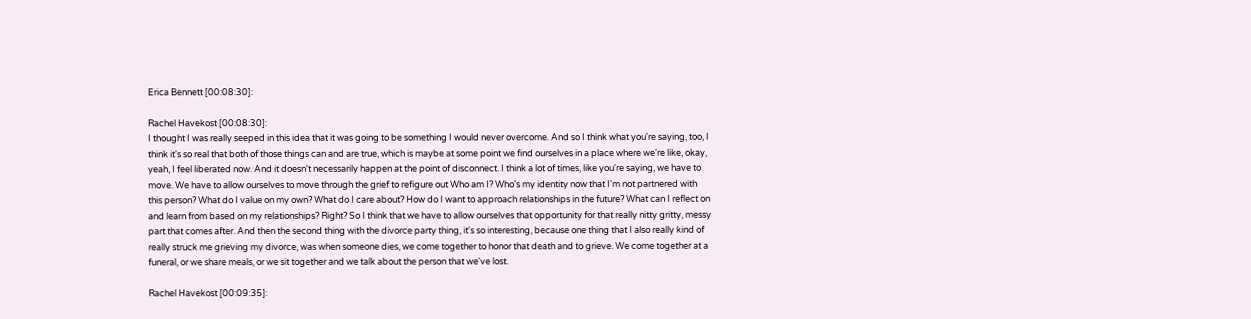Erica Bennett [00:08:30]:

Rachel Havekost [00:08:30]:
I thought I was really seeped in this idea that it was going to be something I would never overcome. And so I think what you're saying, too, I think it's so real that both of those things can and are true, which is maybe at some point we find ourselves in a place where we're like, okay, yeah, I feel liberated now. And it doesn't necessarily happen at the point of disconnect. I think a lot of times, like you're saying, we have to move. We have to allow ourselves to move through the grief to refigure out Who am I? Who's my identity now that I'm not partnered with this person? What do I value on my own? What do I care about? How do I want to approach relationships in the future? What can I reflect on and learn from based on my relationships? Right? So I think that we have to allow ourselves that opportunity for that really nitty gritty, messy part that comes after. And then the second thing with the divorce party thing, it's so interesting, because one thing that I also really kind of really struck me grieving my divorce, was when someone dies, we come together to honor that death and to grieve. We come together at a funeral, or we share meals, or we sit together and we talk about the person that we've lost.

Rachel Havekost [00:09:35]: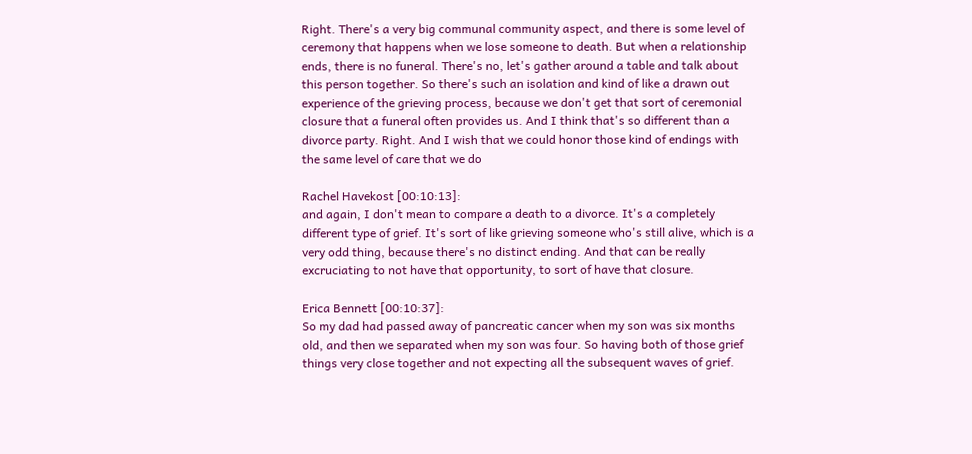Right. There's a very big communal community aspect, and there is some level of ceremony that happens when we lose someone to death. But when a relationship ends, there is no funeral. There's no, let's gather around a table and talk about this person together. So there's such an isolation and kind of like a drawn out experience of the grieving process, because we don't get that sort of ceremonial closure that a funeral often provides us. And I think that's so different than a divorce party. Right. And I wish that we could honor those kind of endings with the same level of care that we do

Rachel Havekost [00:10:13]:
and again, I don't mean to compare a death to a divorce. It's a completely different type of grief. It's sort of like grieving someone who's still alive, which is a very odd thing, because there's no distinct ending. And that can be really excruciating to not have that opportunity, to sort of have that closure.

Erica Bennett [00:10:37]:
So my dad had passed away of pancreatic cancer when my son was six months old, and then we separated when my son was four. So having both of those grief things very close together and not expecting all the subsequent waves of grief.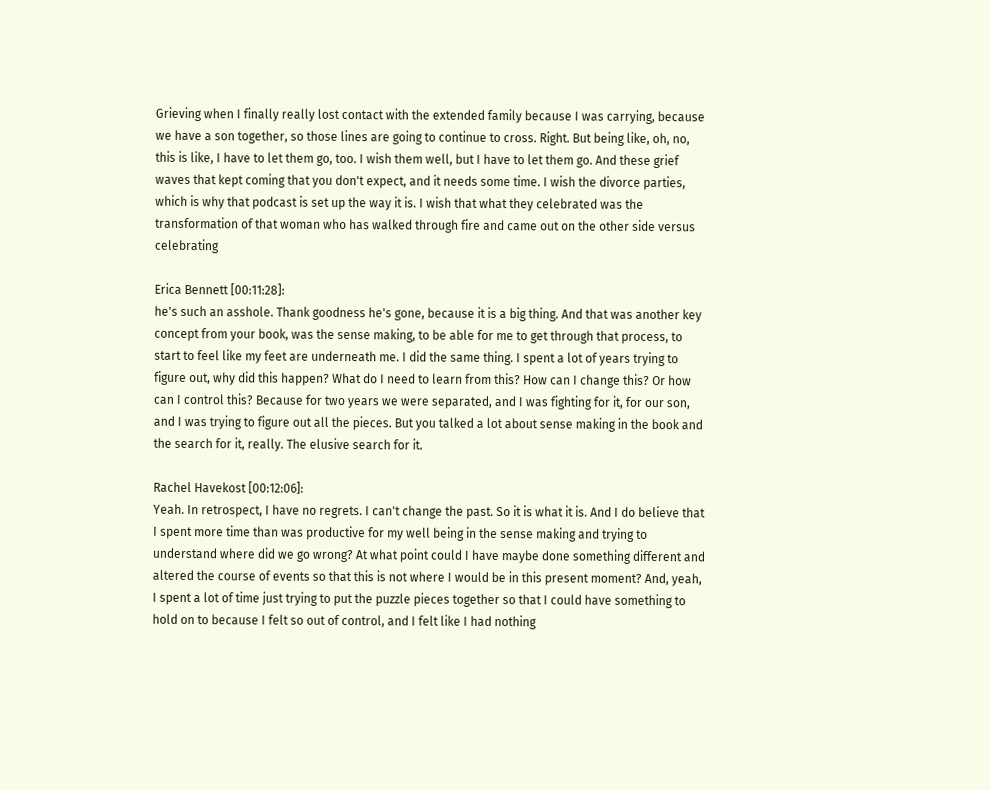Grieving when I finally really lost contact with the extended family because I was carrying, because we have a son together, so those lines are going to continue to cross. Right. But being like, oh, no, this is like, I have to let them go, too. I wish them well, but I have to let them go. And these grief waves that kept coming that you don't expect, and it needs some time. I wish the divorce parties, which is why that podcast is set up the way it is. I wish that what they celebrated was the transformation of that woman who has walked through fire and came out on the other side versus celebrating

Erica Bennett [00:11:28]:
he's such an asshole. Thank goodness he's gone, because it is a big thing. And that was another key concept from your book, was the sense making, to be able for me to get through that process, to start to feel like my feet are underneath me. I did the same thing. I spent a lot of years trying to figure out, why did this happen? What do I need to learn from this? How can I change this? Or how can I control this? Because for two years we were separated, and I was fighting for it, for our son, and I was trying to figure out all the pieces. But you talked a lot about sense making in the book and the search for it, really. The elusive search for it.

Rachel Havekost [00:12:06]:
Yeah. In retrospect, I have no regrets. I can't change the past. So it is what it is. And I do believe that I spent more time than was productive for my well being in the sense making and trying to understand where did we go wrong? At what point could I have maybe done something different and altered the course of events so that this is not where I would be in this present moment? And, yeah, I spent a lot of time just trying to put the puzzle pieces together so that I could have something to hold on to because I felt so out of control, and I felt like I had nothing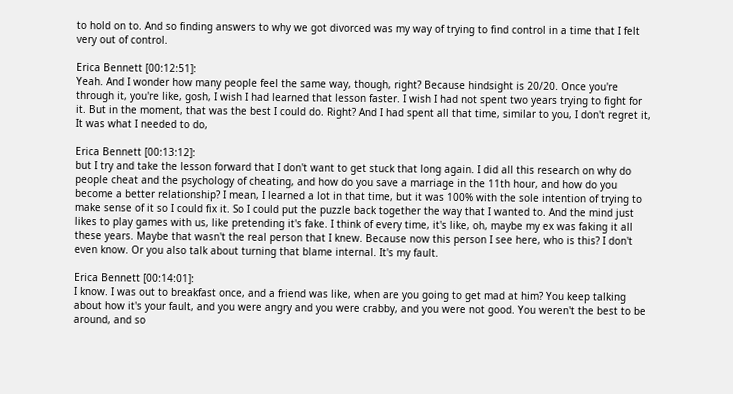to hold on to. And so finding answers to why we got divorced was my way of trying to find control in a time that I felt very out of control.

Erica Bennett [00:12:51]:
Yeah. And I wonder how many people feel the same way, though, right? Because hindsight is 20/20. Once you're through it, you're like, gosh, I wish I had learned that lesson faster. I wish I had not spent two years trying to fight for it. But in the moment, that was the best I could do. Right? And I had spent all that time, similar to you, I don't regret it, It was what I needed to do,

Erica Bennett [00:13:12]:
but I try and take the lesson forward that I don't want to get stuck that long again. I did all this research on why do people cheat and the psychology of cheating, and how do you save a marriage in the 11th hour, and how do you become a better relationship? I mean, I learned a lot in that time, but it was 100% with the sole intention of trying to make sense of it so I could fix it. So I could put the puzzle back together the way that I wanted to. And the mind just likes to play games with us, like pretending it's fake. I think of every time, it's like, oh, maybe my ex was faking it all these years. Maybe that wasn't the real person that I knew. Because now this person I see here, who is this? I don't even know. Or you also talk about turning that blame internal. It's my fault.

Erica Bennett [00:14:01]:
I know. I was out to breakfast once, and a friend was like, when are you going to get mad at him? You keep talking about how it's your fault, and you were angry and you were crabby, and you were not good. You weren't the best to be around, and so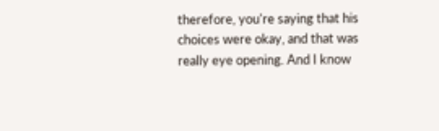therefore, you're saying that his choices were okay, and that was really eye opening. And I know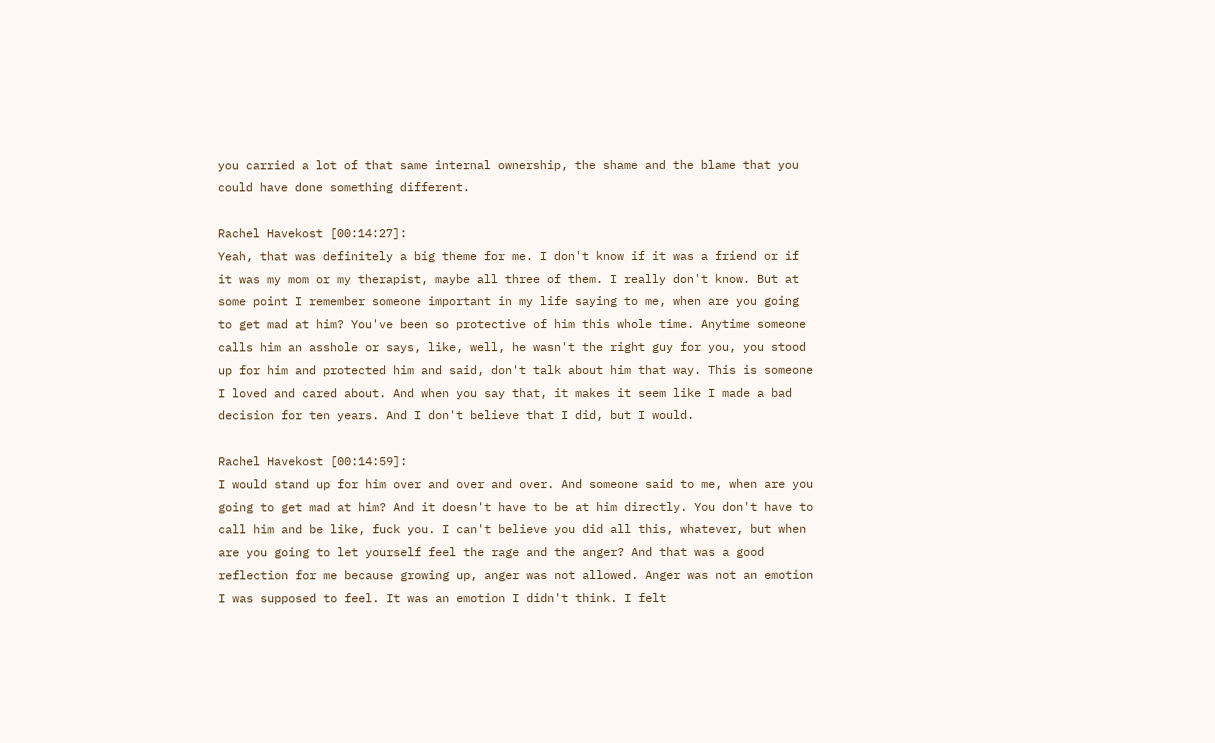you carried a lot of that same internal ownership, the shame and the blame that you could have done something different.

Rachel Havekost [00:14:27]:
Yeah, that was definitely a big theme for me. I don't know if it was a friend or if it was my mom or my therapist, maybe all three of them. I really don't know. But at some point I remember someone important in my life saying to me, when are you going to get mad at him? You've been so protective of him this whole time. Anytime someone calls him an asshole or says, like, well, he wasn't the right guy for you, you stood up for him and protected him and said, don't talk about him that way. This is someone I loved and cared about. And when you say that, it makes it seem like I made a bad decision for ten years. And I don't believe that I did, but I would.

Rachel Havekost [00:14:59]:
I would stand up for him over and over and over. And someone said to me, when are you going to get mad at him? And it doesn't have to be at him directly. You don't have to call him and be like, fuck you. I can't believe you did all this, whatever, but when are you going to let yourself feel the rage and the anger? And that was a good reflection for me because growing up, anger was not allowed. Anger was not an emotion I was supposed to feel. It was an emotion I didn't think. I felt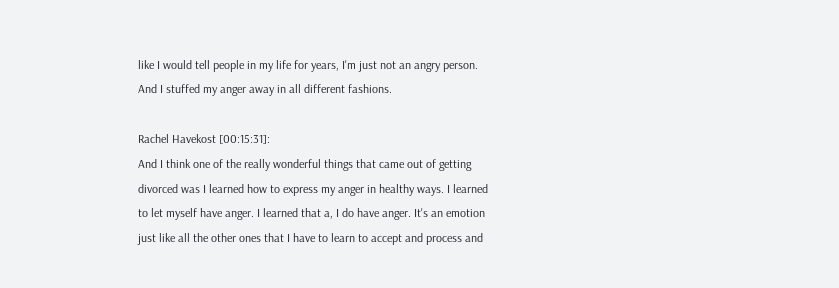like I would tell people in my life for years, I'm just not an angry person. And I stuffed my anger away in all different fashions.

Rachel Havekost [00:15:31]:
And I think one of the really wonderful things that came out of getting divorced was I learned how to express my anger in healthy ways. I learned to let myself have anger. I learned that a, I do have anger. It's an emotion just like all the other ones that I have to learn to accept and process and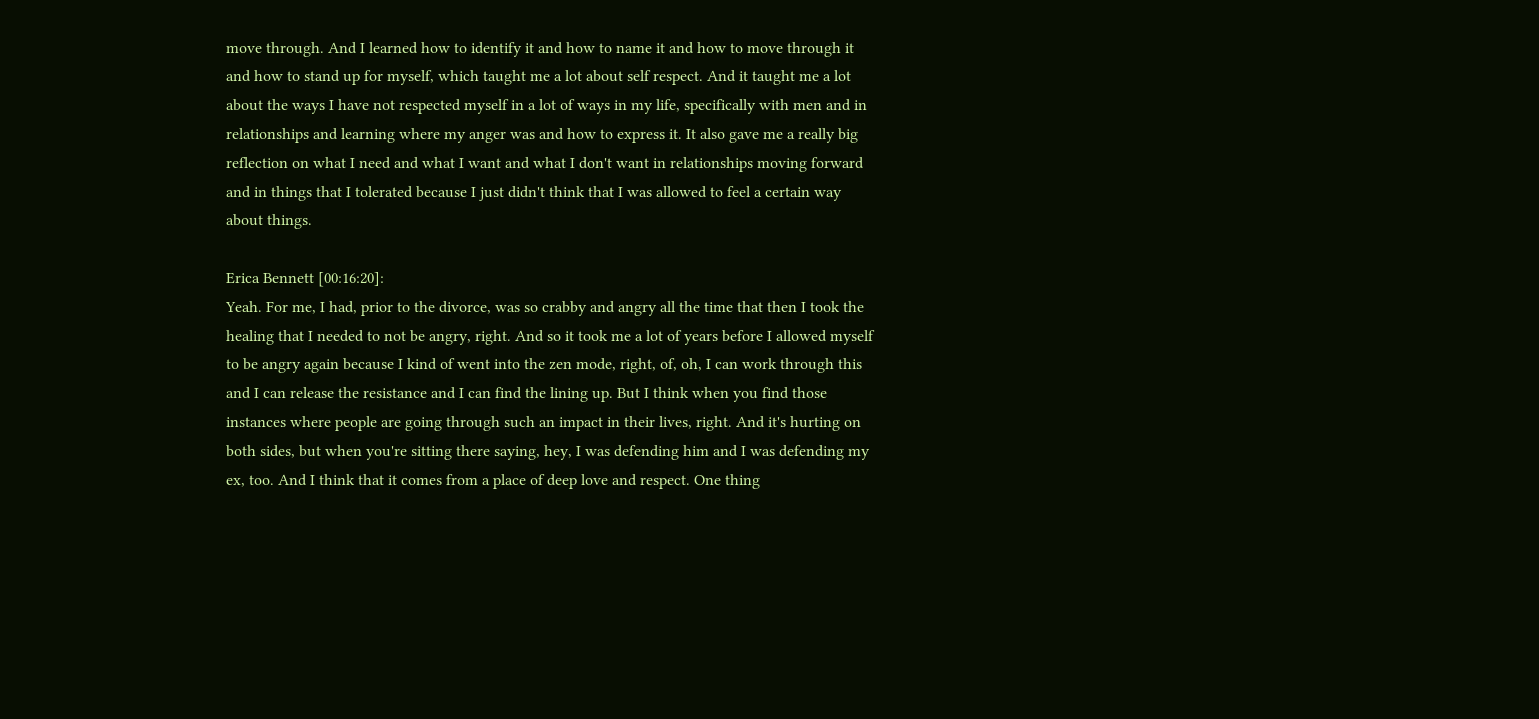move through. And I learned how to identify it and how to name it and how to move through it and how to stand up for myself, which taught me a lot about self respect. And it taught me a lot about the ways I have not respected myself in a lot of ways in my life, specifically with men and in relationships and learning where my anger was and how to express it. It also gave me a really big reflection on what I need and what I want and what I don't want in relationships moving forward and in things that I tolerated because I just didn't think that I was allowed to feel a certain way about things.

Erica Bennett [00:16:20]:
Yeah. For me, I had, prior to the divorce, was so crabby and angry all the time that then I took the healing that I needed to not be angry, right. And so it took me a lot of years before I allowed myself to be angry again because I kind of went into the zen mode, right, of, oh, I can work through this and I can release the resistance and I can find the lining up. But I think when you find those instances where people are going through such an impact in their lives, right. And it's hurting on both sides, but when you're sitting there saying, hey, I was defending him and I was defending my ex, too. And I think that it comes from a place of deep love and respect. One thing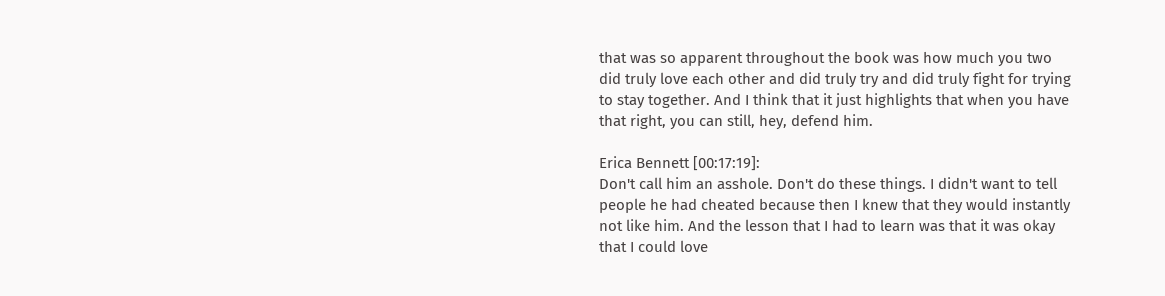that was so apparent throughout the book was how much you two did truly love each other and did truly try and did truly fight for trying to stay together. And I think that it just highlights that when you have that right, you can still, hey, defend him.

Erica Bennett [00:17:19]:
Don't call him an asshole. Don't do these things. I didn't want to tell people he had cheated because then I knew that they would instantly not like him. And the lesson that I had to learn was that it was okay that I could love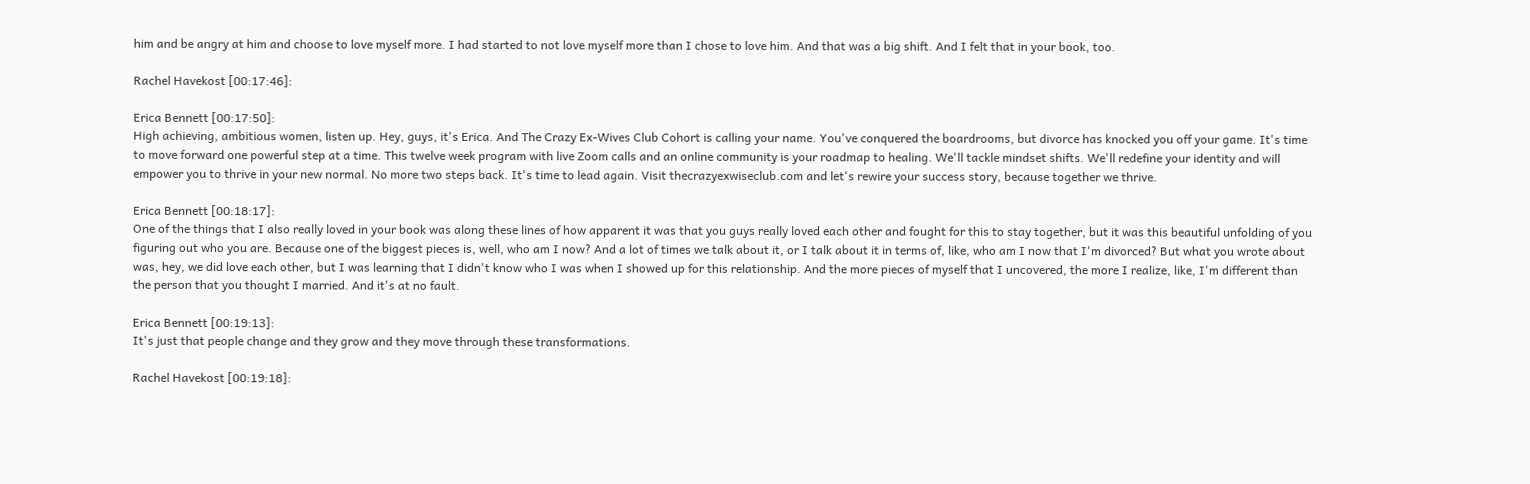him and be angry at him and choose to love myself more. I had started to not love myself more than I chose to love him. And that was a big shift. And I felt that in your book, too.

Rachel Havekost [00:17:46]:

Erica Bennett [00:17:50]:
High achieving, ambitious women, listen up. Hey, guys, it's Erica. And The Crazy Ex-Wives Club Cohort is calling your name. You've conquered the boardrooms, but divorce has knocked you off your game. It's time to move forward one powerful step at a time. This twelve week program with live Zoom calls and an online community is your roadmap to healing. We'll tackle mindset shifts. We'll redefine your identity and will empower you to thrive in your new normal. No more two steps back. It's time to lead again. Visit thecrazyexwiseclub.com and let's rewire your success story, because together we thrive.

Erica Bennett [00:18:17]:
One of the things that I also really loved in your book was along these lines of how apparent it was that you guys really loved each other and fought for this to stay together, but it was this beautiful unfolding of you figuring out who you are. Because one of the biggest pieces is, well, who am I now? And a lot of times we talk about it, or I talk about it in terms of, like, who am I now that I'm divorced? But what you wrote about was, hey, we did love each other, but I was learning that I didn't know who I was when I showed up for this relationship. And the more pieces of myself that I uncovered, the more I realize, like, I'm different than the person that you thought I married. And it's at no fault.

Erica Bennett [00:19:13]:
It's just that people change and they grow and they move through these transformations.

Rachel Havekost [00:19:18]: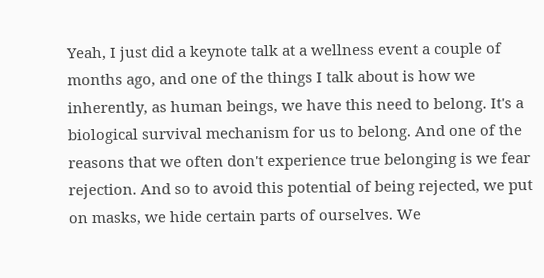Yeah, I just did a keynote talk at a wellness event a couple of months ago, and one of the things I talk about is how we inherently, as human beings, we have this need to belong. It's a biological survival mechanism for us to belong. And one of the reasons that we often don't experience true belonging is we fear rejection. And so to avoid this potential of being rejected, we put on masks, we hide certain parts of ourselves. We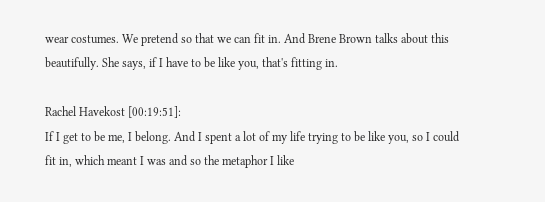wear costumes. We pretend so that we can fit in. And Brene Brown talks about this beautifully. She says, if I have to be like you, that's fitting in.

Rachel Havekost [00:19:51]:
If I get to be me, I belong. And I spent a lot of my life trying to be like you, so I could fit in, which meant I was and so the metaphor I like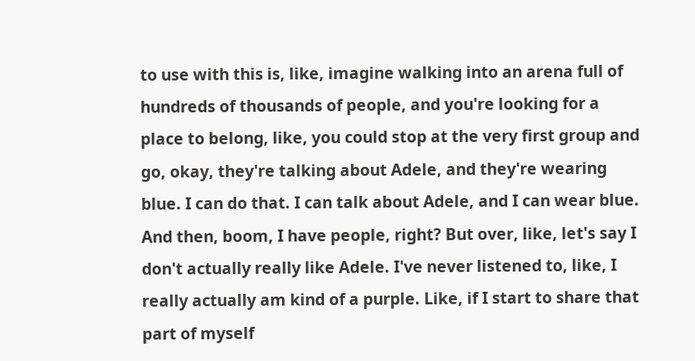to use with this is, like, imagine walking into an arena full of hundreds of thousands of people, and you're looking for a place to belong, like, you could stop at the very first group and go, okay, they're talking about Adele, and they're wearing blue. I can do that. I can talk about Adele, and I can wear blue. And then, boom, I have people, right? But over, like, let's say I don't actually really like Adele. I've never listened to, like, I really actually am kind of a purple. Like, if I start to share that part of myself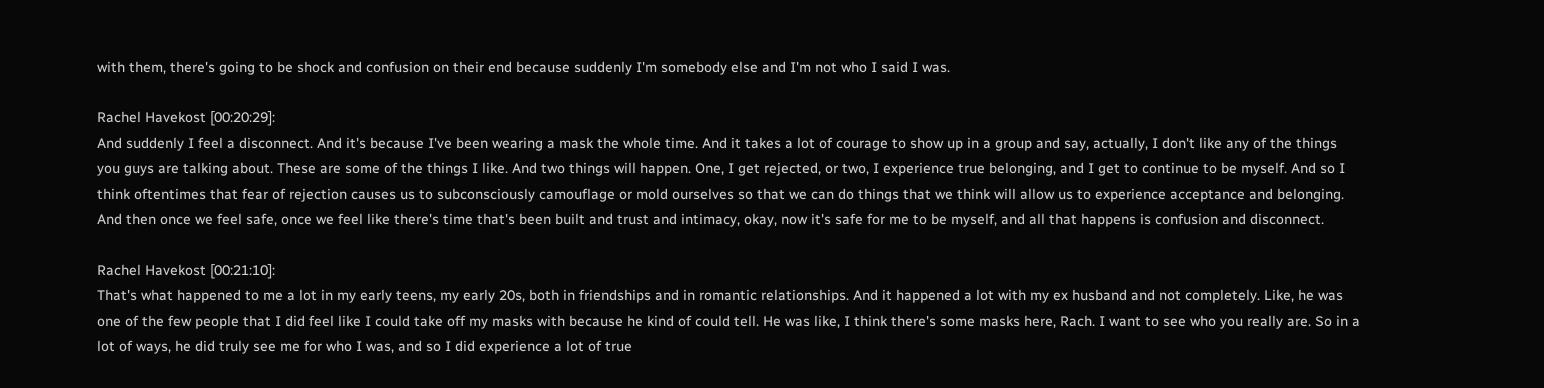with them, there's going to be shock and confusion on their end because suddenly I'm somebody else and I'm not who I said I was.

Rachel Havekost [00:20:29]:
And suddenly I feel a disconnect. And it's because I've been wearing a mask the whole time. And it takes a lot of courage to show up in a group and say, actually, I don't like any of the things you guys are talking about. These are some of the things I like. And two things will happen. One, I get rejected, or two, I experience true belonging, and I get to continue to be myself. And so I think oftentimes that fear of rejection causes us to subconsciously camouflage or mold ourselves so that we can do things that we think will allow us to experience acceptance and belonging. And then once we feel safe, once we feel like there's time that's been built and trust and intimacy, okay, now it's safe for me to be myself, and all that happens is confusion and disconnect.

Rachel Havekost [00:21:10]:
That's what happened to me a lot in my early teens, my early 20s, both in friendships and in romantic relationships. And it happened a lot with my ex husband and not completely. Like, he was one of the few people that I did feel like I could take off my masks with because he kind of could tell. He was like, I think there's some masks here, Rach. I want to see who you really are. So in a lot of ways, he did truly see me for who I was, and so I did experience a lot of true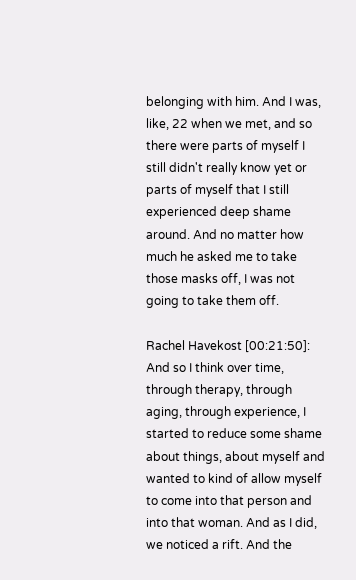belonging with him. And I was, like, 22 when we met, and so there were parts of myself I still didn't really know yet or parts of myself that I still experienced deep shame around. And no matter how much he asked me to take those masks off, I was not going to take them off.

Rachel Havekost [00:21:50]:
And so I think over time, through therapy, through aging, through experience, I started to reduce some shame about things, about myself and wanted to kind of allow myself to come into that person and into that woman. And as I did, we noticed a rift. And the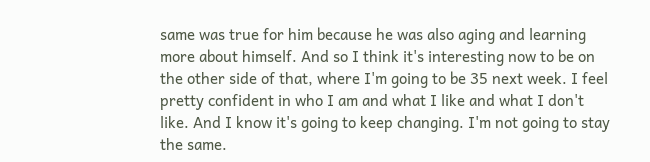same was true for him because he was also aging and learning more about himself. And so I think it's interesting now to be on the other side of that, where I'm going to be 35 next week. I feel pretty confident in who I am and what I like and what I don't like. And I know it's going to keep changing. I'm not going to stay the same.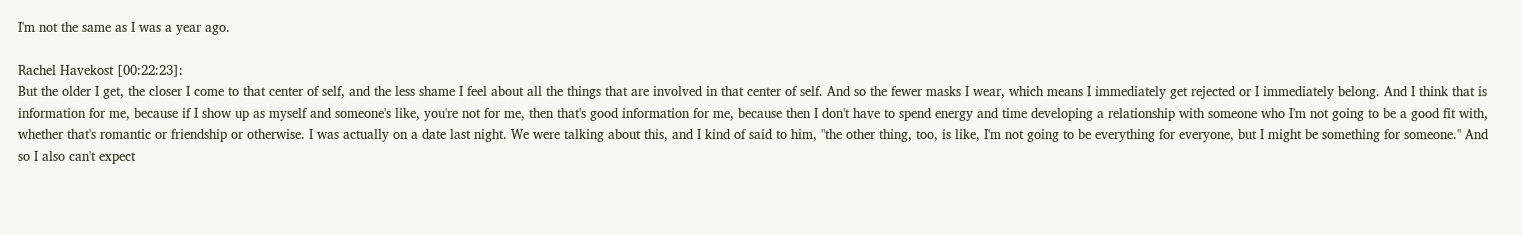I'm not the same as I was a year ago.

Rachel Havekost [00:22:23]:
But the older I get, the closer I come to that center of self, and the less shame I feel about all the things that are involved in that center of self. And so the fewer masks I wear, which means I immediately get rejected or I immediately belong. And I think that is information for me, because if I show up as myself and someone's like, you're not for me, then that's good information for me, because then I don't have to spend energy and time developing a relationship with someone who I'm not going to be a good fit with, whether that's romantic or friendship or otherwise. I was actually on a date last night. We were talking about this, and I kind of said to him, "the other thing, too, is like, I'm not going to be everything for everyone, but I might be something for someone." And so I also can't expect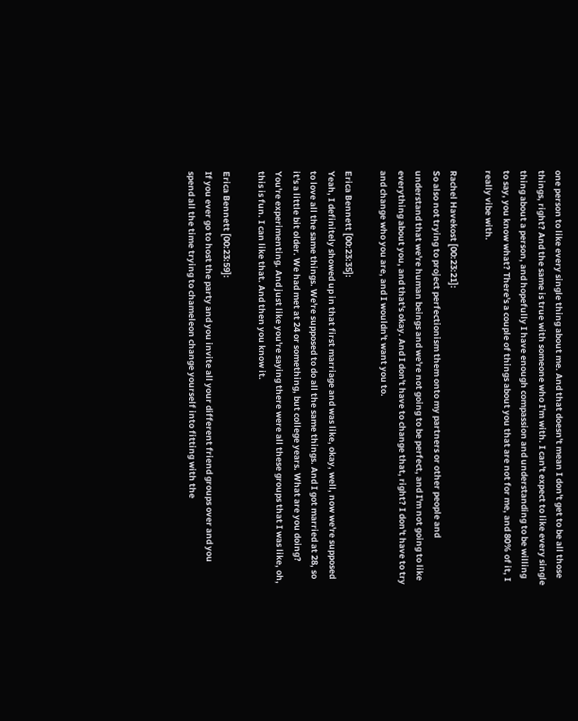one person to like every single thing about me. And that doesn't mean I don't get to be all those things, right? And the same is true with someone who I'm with. I can't expect to like every single thing about a person, and hopefully I have enough compassion and understanding to be willing to say, you know what? There's a couple of things about you that are not for me, and 80% of it, I really vibe with.

Rachel Havekost [00:23:21]:
So also not trying to project perfectionism them onto my partners or other people and understand that we're human beings and we're not going to be perfect, and I'm not going to like everything about you, and that's okay. And I don't have to change that, right? I don't have to try and change who you are, and I wouldn't want you to.

Erica Bennett [00:23:35]:
Yeah, I definitely showed up in that first marriage and was like, okay, well, now we're supposed to love all the same things. We're supposed to do all the same things. And I got married at 28, so it's a little bit older. We had met at 24 or something, but college years. What are you doing? You're experimenting. And just like you're saying there were all these groups that I was like, oh, this is fun. I can like that. And then you know it.

Erica Bennett [00:23:59]:
If you ever go to host the party and you invite all your different friend groups over and you spend all the time trying to chameleon change yourself into fitting with the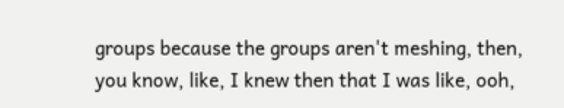groups because the groups aren't meshing, then, you know, like, I knew then that I was like, ooh,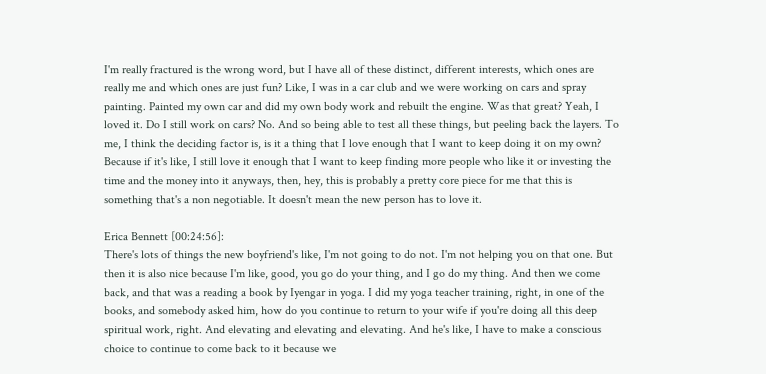I'm really fractured is the wrong word, but I have all of these distinct, different interests, which ones are really me and which ones are just fun? Like, I was in a car club and we were working on cars and spray painting. Painted my own car and did my own body work and rebuilt the engine. Was that great? Yeah, I loved it. Do I still work on cars? No. And so being able to test all these things, but peeling back the layers. To me, I think the deciding factor is, is it a thing that I love enough that I want to keep doing it on my own? Because if it's like, I still love it enough that I want to keep finding more people who like it or investing the time and the money into it anyways, then, hey, this is probably a pretty core piece for me that this is something that's a non negotiable. It doesn't mean the new person has to love it.

Erica Bennett [00:24:56]:
There's lots of things the new boyfriend's like, I'm not going to do not. I'm not helping you on that one. But then it is also nice because I'm like, good, you go do your thing, and I go do my thing. And then we come back, and that was a reading a book by Iyengar in yoga. I did my yoga teacher training, right, in one of the books, and somebody asked him, how do you continue to return to your wife if you're doing all this deep spiritual work, right. And elevating and elevating and elevating. And he's like, I have to make a conscious choice to continue to come back to it because we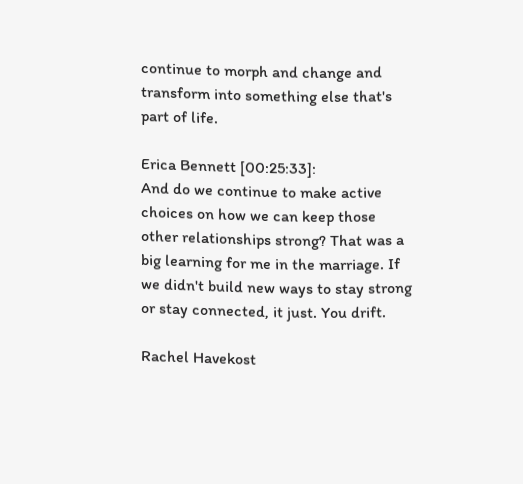continue to morph and change and transform into something else that's part of life.

Erica Bennett [00:25:33]:
And do we continue to make active choices on how we can keep those other relationships strong? That was a big learning for me in the marriage. If we didn't build new ways to stay strong or stay connected, it just. You drift.

Rachel Havekost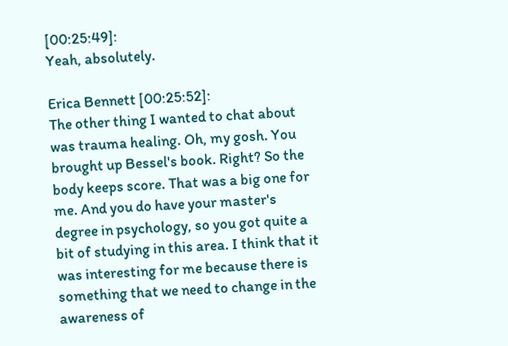[00:25:49]:
Yeah, absolutely.

Erica Bennett [00:25:52]:
The other thing I wanted to chat about was trauma healing. Oh, my gosh. You brought up Bessel's book. Right? So the body keeps score. That was a big one for me. And you do have your master's degree in psychology, so you got quite a bit of studying in this area. I think that it was interesting for me because there is something that we need to change in the awareness of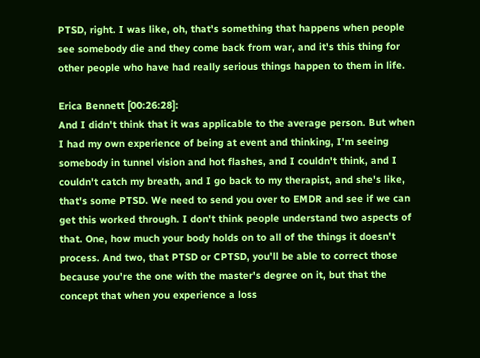PTSD, right. I was like, oh, that's something that happens when people see somebody die and they come back from war, and it's this thing for other people who have had really serious things happen to them in life.

Erica Bennett [00:26:28]:
And I didn't think that it was applicable to the average person. But when I had my own experience of being at event and thinking, I'm seeing somebody in tunnel vision and hot flashes, and I couldn't think, and I couldn't catch my breath, and I go back to my therapist, and she's like, that's some PTSD. We need to send you over to EMDR and see if we can get this worked through. I don't think people understand two aspects of that. One, how much your body holds on to all of the things it doesn't process. And two, that PTSD or CPTSD, you'll be able to correct those because you're the one with the master's degree on it, but that the concept that when you experience a loss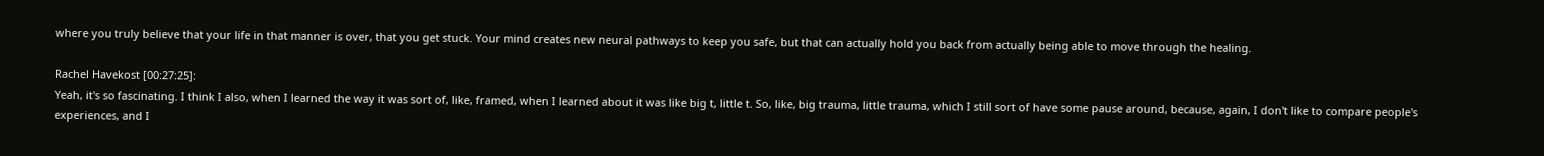where you truly believe that your life in that manner is over, that you get stuck. Your mind creates new neural pathways to keep you safe, but that can actually hold you back from actually being able to move through the healing.

Rachel Havekost [00:27:25]:
Yeah, it's so fascinating. I think I also, when I learned the way it was sort of, like, framed, when I learned about it was like big t, little t. So, like, big trauma, little trauma, which I still sort of have some pause around, because, again, I don't like to compare people's experiences, and I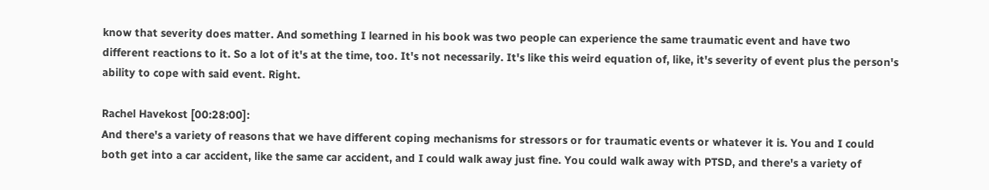know that severity does matter. And something I learned in his book was two people can experience the same traumatic event and have two different reactions to it. So a lot of it's at the time, too. It's not necessarily. It's like this weird equation of, like, it's severity of event plus the person's ability to cope with said event. Right.

Rachel Havekost [00:28:00]:
And there's a variety of reasons that we have different coping mechanisms for stressors or for traumatic events or whatever it is. You and I could both get into a car accident, like the same car accident, and I could walk away just fine. You could walk away with PTSD, and there's a variety of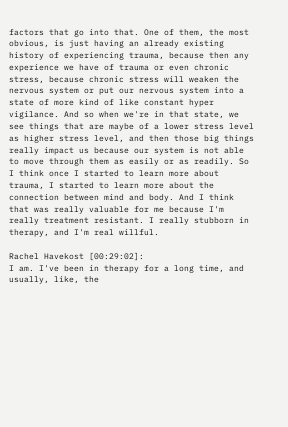factors that go into that. One of them, the most obvious, is just having an already existing history of experiencing trauma, because then any experience we have of trauma or even chronic stress, because chronic stress will weaken the nervous system or put our nervous system into a state of more kind of like constant hyper vigilance. And so when we're in that state, we see things that are maybe of a lower stress level as higher stress level, and then those big things really impact us because our system is not able to move through them as easily or as readily. So I think once I started to learn more about trauma, I started to learn more about the connection between mind and body. And I think that was really valuable for me because I'm really treatment resistant. I really stubborn in therapy, and I'm real willful.

Rachel Havekost [00:29:02]:
I am. I've been in therapy for a long time, and usually, like, the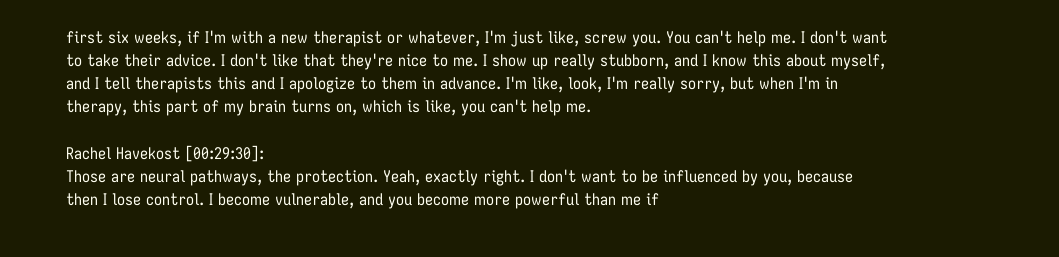first six weeks, if I'm with a new therapist or whatever, I'm just like, screw you. You can't help me. I don't want to take their advice. I don't like that they're nice to me. I show up really stubborn, and I know this about myself, and I tell therapists this and I apologize to them in advance. I'm like, look, I'm really sorry, but when I'm in therapy, this part of my brain turns on, which is like, you can't help me.

Rachel Havekost [00:29:30]:
Those are neural pathways, the protection. Yeah, exactly right. I don't want to be influenced by you, because then I lose control. I become vulnerable, and you become more powerful than me if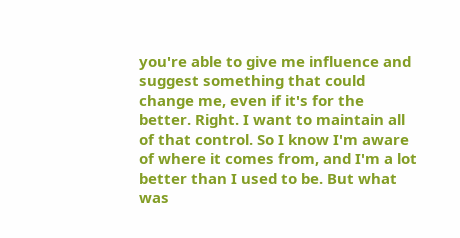you're able to give me influence and suggest something that could change me, even if it's for the better. Right. I want to maintain all of that control. So I know I'm aware of where it comes from, and I'm a lot better than I used to be. But what was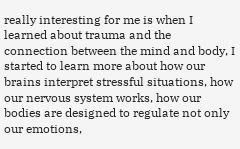really interesting for me is when I learned about trauma and the connection between the mind and body, I started to learn more about how our brains interpret stressful situations, how our nervous system works, how our bodies are designed to regulate not only our emotions,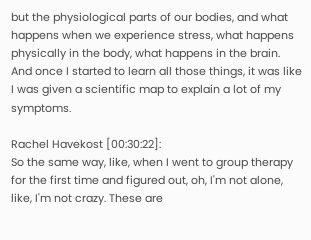but the physiological parts of our bodies, and what happens when we experience stress, what happens physically in the body, what happens in the brain. And once I started to learn all those things, it was like I was given a scientific map to explain a lot of my symptoms.

Rachel Havekost [00:30:22]:
So the same way, like, when I went to group therapy for the first time and figured out, oh, I'm not alone, like, I'm not crazy. These are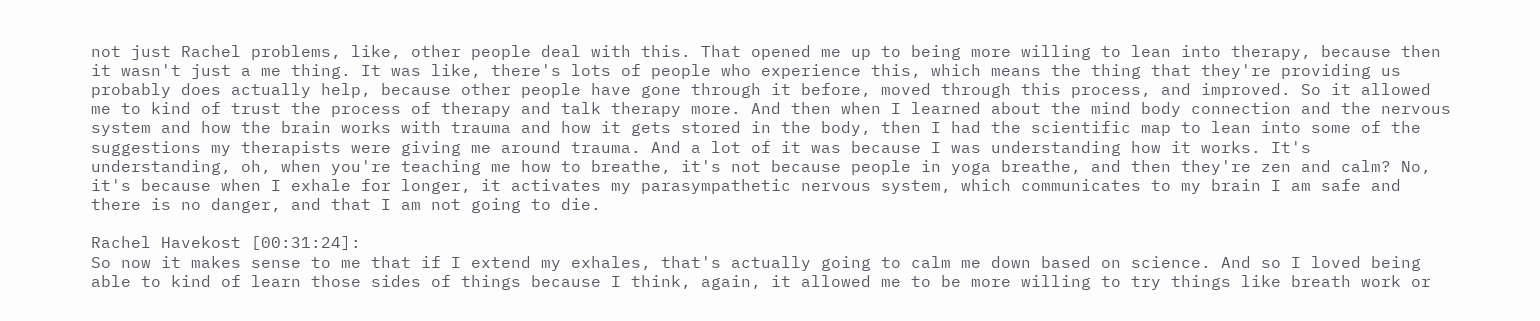not just Rachel problems, like, other people deal with this. That opened me up to being more willing to lean into therapy, because then it wasn't just a me thing. It was like, there's lots of people who experience this, which means the thing that they're providing us probably does actually help, because other people have gone through it before, moved through this process, and improved. So it allowed me to kind of trust the process of therapy and talk therapy more. And then when I learned about the mind body connection and the nervous system and how the brain works with trauma and how it gets stored in the body, then I had the scientific map to lean into some of the suggestions my therapists were giving me around trauma. And a lot of it was because I was understanding how it works. It's understanding, oh, when you're teaching me how to breathe, it's not because people in yoga breathe, and then they're zen and calm? No, it's because when I exhale for longer, it activates my parasympathetic nervous system, which communicates to my brain I am safe and there is no danger, and that I am not going to die.

Rachel Havekost [00:31:24]:
So now it makes sense to me that if I extend my exhales, that's actually going to calm me down based on science. And so I loved being able to kind of learn those sides of things because I think, again, it allowed me to be more willing to try things like breath work or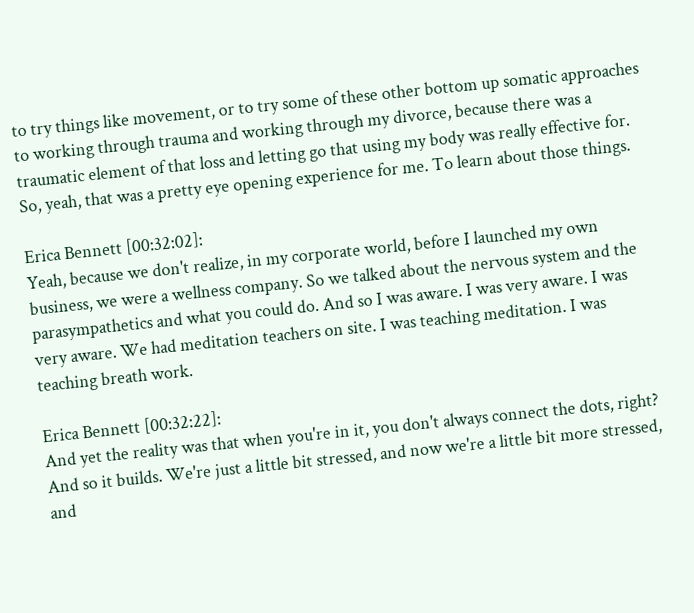to try things like movement, or to try some of these other bottom up somatic approaches to working through trauma and working through my divorce, because there was a traumatic element of that loss and letting go that using my body was really effective for. So, yeah, that was a pretty eye opening experience for me. To learn about those things.

Erica Bennett [00:32:02]:
Yeah, because we don't realize, in my corporate world, before I launched my own business, we were a wellness company. So we talked about the nervous system and the parasympathetics and what you could do. And so I was aware. I was very aware. I was very aware. We had meditation teachers on site. I was teaching meditation. I was teaching breath work.

Erica Bennett [00:32:22]:
And yet the reality was that when you're in it, you don't always connect the dots, right? And so it builds. We're just a little bit stressed, and now we're a little bit more stressed, and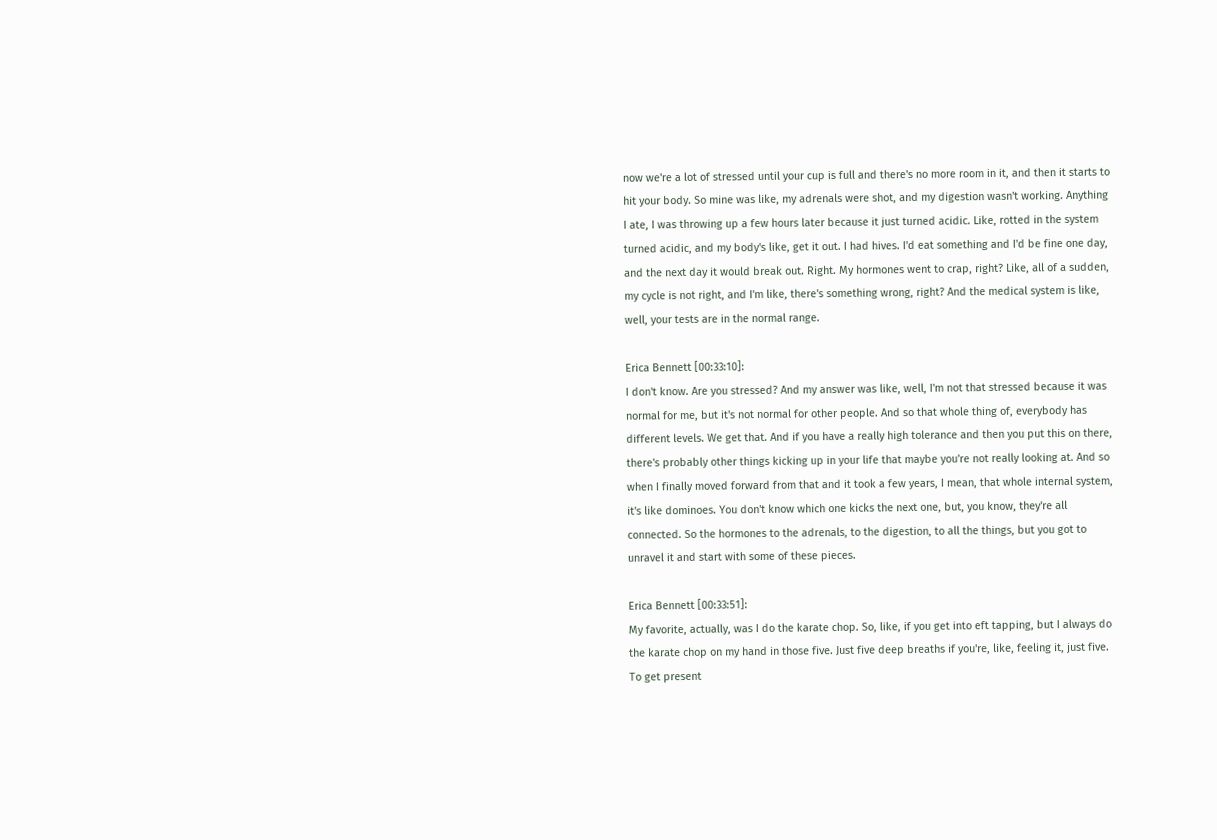now we're a lot of stressed until your cup is full and there's no more room in it, and then it starts to hit your body. So mine was like, my adrenals were shot, and my digestion wasn't working. Anything I ate, I was throwing up a few hours later because it just turned acidic. Like, rotted in the system turned acidic, and my body's like, get it out. I had hives. I'd eat something and I'd be fine one day, and the next day it would break out. Right. My hormones went to crap, right? Like, all of a sudden, my cycle is not right, and I'm like, there's something wrong, right? And the medical system is like, well, your tests are in the normal range.

Erica Bennett [00:33:10]:
I don't know. Are you stressed? And my answer was like, well, I'm not that stressed because it was normal for me, but it's not normal for other people. And so that whole thing of, everybody has different levels. We get that. And if you have a really high tolerance and then you put this on there, there's probably other things kicking up in your life that maybe you're not really looking at. And so when I finally moved forward from that and it took a few years, I mean, that whole internal system, it's like dominoes. You don't know which one kicks the next one, but, you know, they're all connected. So the hormones to the adrenals, to the digestion, to all the things, but you got to unravel it and start with some of these pieces.

Erica Bennett [00:33:51]:
My favorite, actually, was I do the karate chop. So, like, if you get into eft tapping, but I always do the karate chop on my hand in those five. Just five deep breaths if you're, like, feeling it, just five. To get present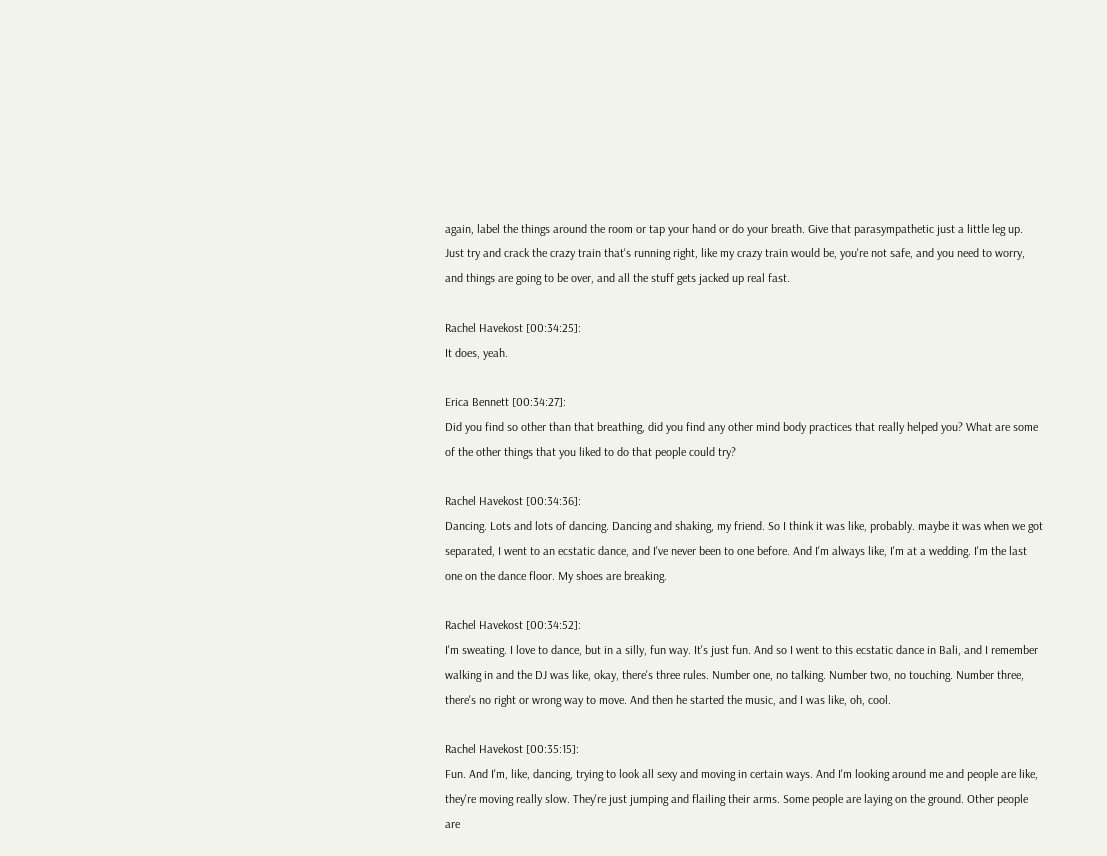again, label the things around the room or tap your hand or do your breath. Give that parasympathetic just a little leg up. Just try and crack the crazy train that's running right, like my crazy train would be, you're not safe, and you need to worry, and things are going to be over, and all the stuff gets jacked up real fast.

Rachel Havekost [00:34:25]:
It does, yeah.

Erica Bennett [00:34:27]:
Did you find so other than that breathing, did you find any other mind body practices that really helped you? What are some of the other things that you liked to do that people could try?

Rachel Havekost [00:34:36]:
Dancing. Lots and lots of dancing. Dancing and shaking, my friend. So I think it was like, probably. maybe it was when we got separated, I went to an ecstatic dance, and I've never been to one before. And I'm always like, I'm at a wedding. I'm the last one on the dance floor. My shoes are breaking.

Rachel Havekost [00:34:52]:
I'm sweating. I love to dance, but in a silly, fun way. It's just fun. And so I went to this ecstatic dance in Bali, and I remember walking in and the DJ was like, okay, there's three rules. Number one, no talking. Number two, no touching. Number three, there's no right or wrong way to move. And then he started the music, and I was like, oh, cool.

Rachel Havekost [00:35:15]:
Fun. And I'm, like, dancing, trying to look all sexy and moving in certain ways. And I'm looking around me and people are like, they're moving really slow. They're just jumping and flailing their arms. Some people are laying on the ground. Other people are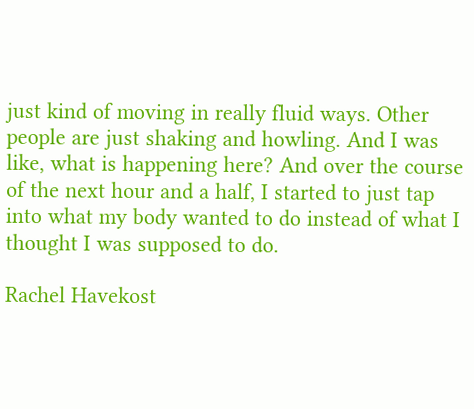just kind of moving in really fluid ways. Other people are just shaking and howling. And I was like, what is happening here? And over the course of the next hour and a half, I started to just tap into what my body wanted to do instead of what I thought I was supposed to do.

Rachel Havekost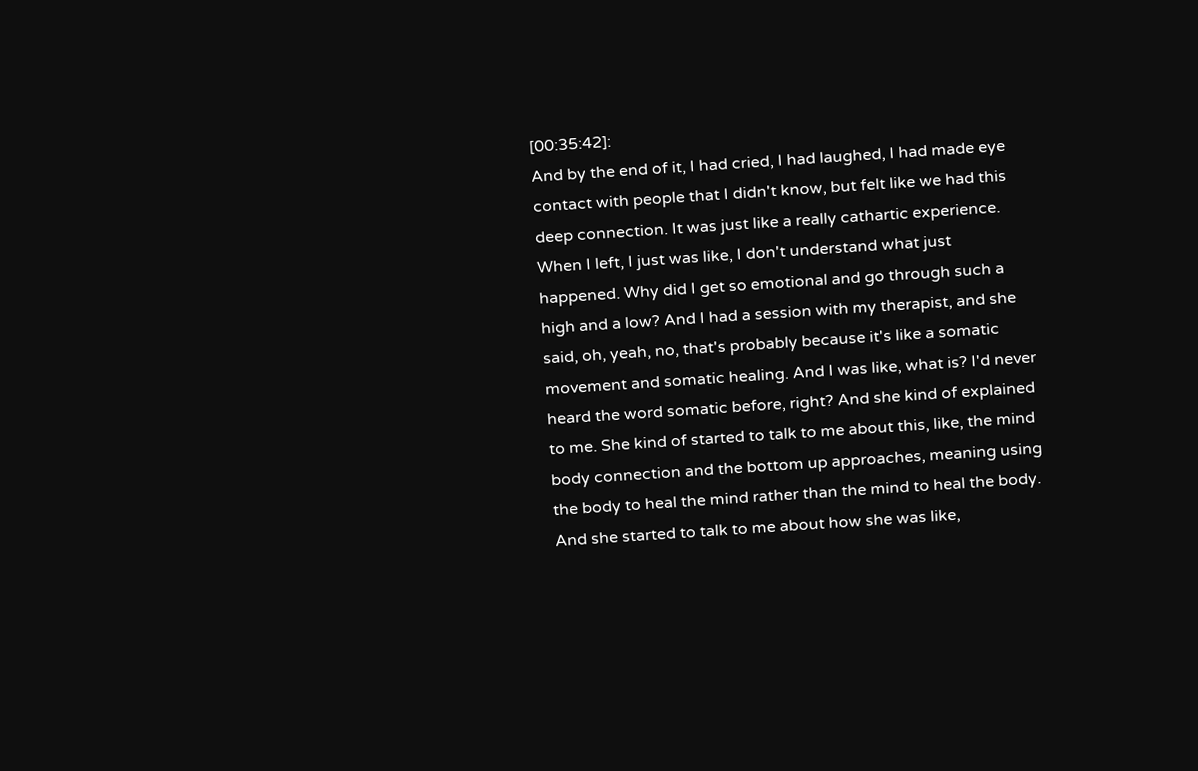[00:35:42]:
And by the end of it, I had cried, I had laughed, I had made eye contact with people that I didn't know, but felt like we had this deep connection. It was just like a really cathartic experience. When I left, I just was like, I don't understand what just happened. Why did I get so emotional and go through such a high and a low? And I had a session with my therapist, and she said, oh, yeah, no, that's probably because it's like a somatic movement and somatic healing. And I was like, what is? I'd never heard the word somatic before, right? And she kind of explained to me. She kind of started to talk to me about this, like, the mind body connection and the bottom up approaches, meaning using the body to heal the mind rather than the mind to heal the body. And she started to talk to me about how she was like,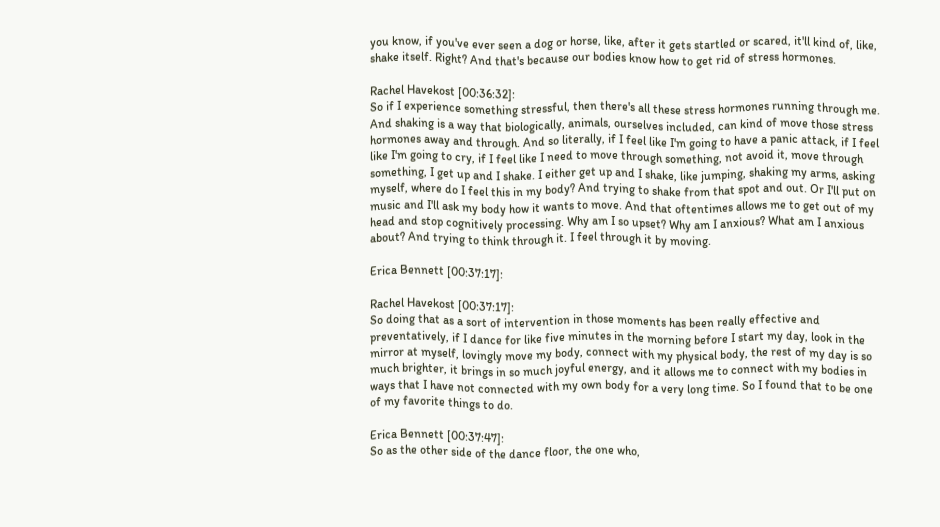you know, if you've ever seen a dog or horse, like, after it gets startled or scared, it'll kind of, like, shake itself. Right? And that's because our bodies know how to get rid of stress hormones.

Rachel Havekost [00:36:32]:
So if I experience something stressful, then there's all these stress hormones running through me. And shaking is a way that biologically, animals, ourselves included, can kind of move those stress hormones away and through. And so literally, if I feel like I'm going to have a panic attack, if I feel like I'm going to cry, if I feel like I need to move through something, not avoid it, move through something, I get up and I shake. I either get up and I shake, like jumping, shaking my arms, asking myself, where do I feel this in my body? And trying to shake from that spot and out. Or I'll put on music and I'll ask my body how it wants to move. And that oftentimes allows me to get out of my head and stop cognitively processing. Why am I so upset? Why am I anxious? What am I anxious about? And trying to think through it. I feel through it by moving.

Erica Bennett [00:37:17]:

Rachel Havekost [00:37:17]:
So doing that as a sort of intervention in those moments has been really effective and preventatively, if I dance for like five minutes in the morning before I start my day, look in the mirror at myself, lovingly move my body, connect with my physical body, the rest of my day is so much brighter, it brings in so much joyful energy, and it allows me to connect with my bodies in ways that I have not connected with my own body for a very long time. So I found that to be one of my favorite things to do.

Erica Bennett [00:37:47]:
So as the other side of the dance floor, the one who,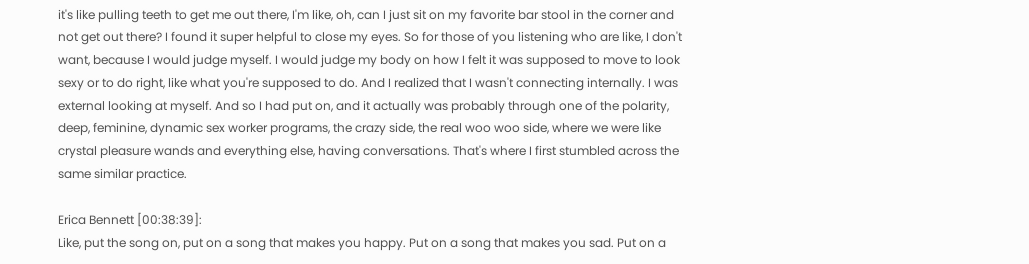it's like pulling teeth to get me out there, I'm like, oh, can I just sit on my favorite bar stool in the corner and not get out there? I found it super helpful to close my eyes. So for those of you listening who are like, I don't want, because I would judge myself. I would judge my body on how I felt it was supposed to move to look sexy or to do right, like what you're supposed to do. And I realized that I wasn't connecting internally. I was external looking at myself. And so I had put on, and it actually was probably through one of the polarity, deep, feminine, dynamic sex worker programs, the crazy side, the real woo woo side, where we were like crystal pleasure wands and everything else, having conversations. That's where I first stumbled across the same similar practice.

Erica Bennett [00:38:39]:
Like, put the song on, put on a song that makes you happy. Put on a song that makes you sad. Put on a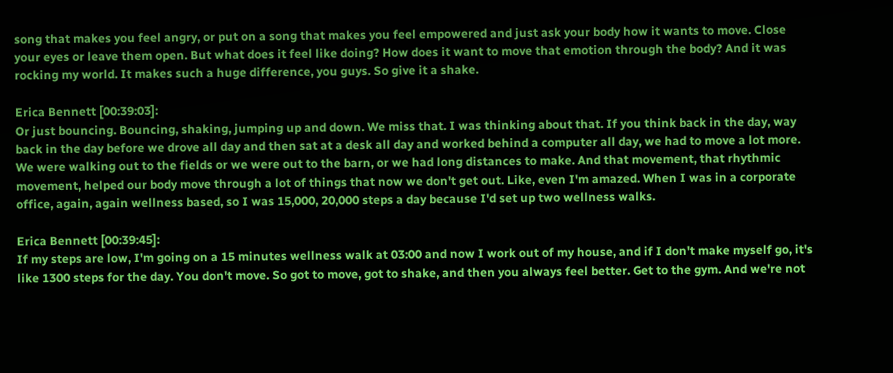song that makes you feel angry, or put on a song that makes you feel empowered and just ask your body how it wants to move. Close your eyes or leave them open. But what does it feel like doing? How does it want to move that emotion through the body? And it was rocking my world. It makes such a huge difference, you guys. So give it a shake.

Erica Bennett [00:39:03]:
Or just bouncing. Bouncing, shaking, jumping up and down. We miss that. I was thinking about that. If you think back in the day, way back in the day before we drove all day and then sat at a desk all day and worked behind a computer all day, we had to move a lot more. We were walking out to the fields or we were out to the barn, or we had long distances to make. And that movement, that rhythmic movement, helped our body move through a lot of things that now we don't get out. Like, even I'm amazed. When I was in a corporate office, again, again wellness based, so I was 15,000, 20,000 steps a day because I'd set up two wellness walks.

Erica Bennett [00:39:45]:
If my steps are low, I'm going on a 15 minutes wellness walk at 03:00 and now I work out of my house, and if I don't make myself go, it's like 1300 steps for the day. You don't move. So got to move, got to shake, and then you always feel better. Get to the gym. And we're not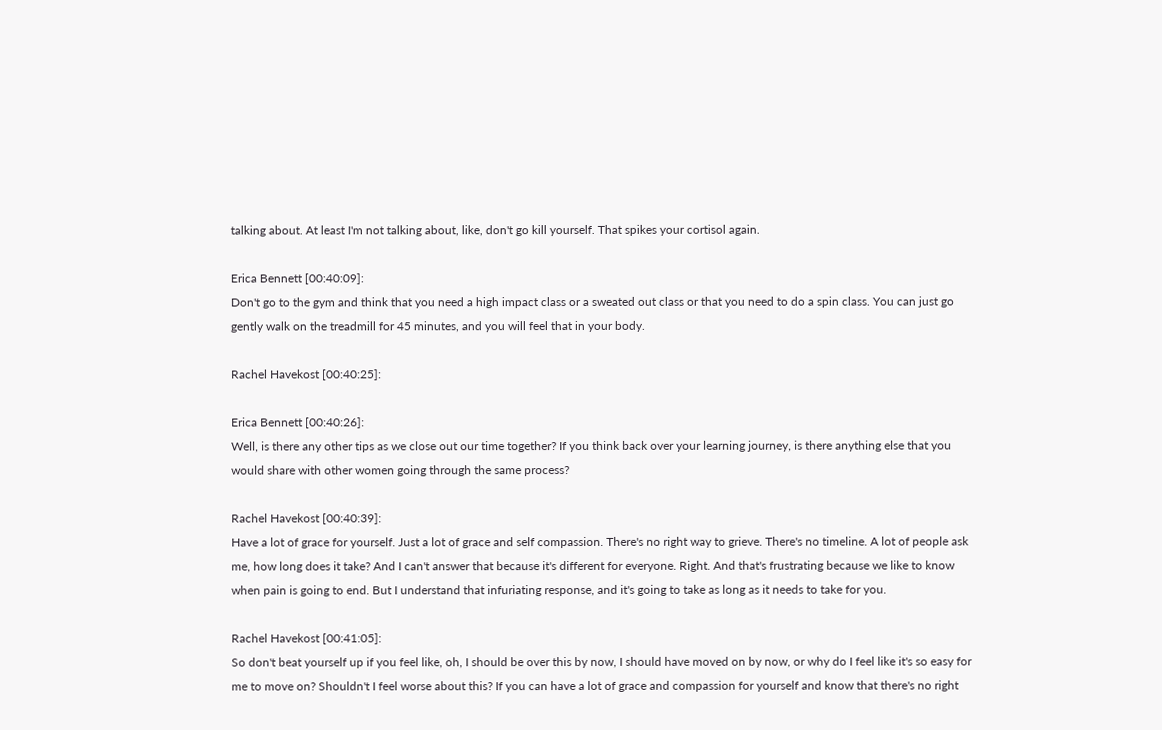talking about. At least I'm not talking about, like, don't go kill yourself. That spikes your cortisol again.

Erica Bennett [00:40:09]:
Don't go to the gym and think that you need a high impact class or a sweated out class or that you need to do a spin class. You can just go gently walk on the treadmill for 45 minutes, and you will feel that in your body.

Rachel Havekost [00:40:25]:

Erica Bennett [00:40:26]:
Well, is there any other tips as we close out our time together? If you think back over your learning journey, is there anything else that you would share with other women going through the same process?

Rachel Havekost [00:40:39]:
Have a lot of grace for yourself. Just a lot of grace and self compassion. There's no right way to grieve. There's no timeline. A lot of people ask me, how long does it take? And I can't answer that because it's different for everyone. Right. And that's frustrating because we like to know when pain is going to end. But I understand that infuriating response, and it's going to take as long as it needs to take for you.

Rachel Havekost [00:41:05]:
So don't beat yourself up if you feel like, oh, I should be over this by now, I should have moved on by now, or why do I feel like it's so easy for me to move on? Shouldn't I feel worse about this? If you can have a lot of grace and compassion for yourself and know that there's no right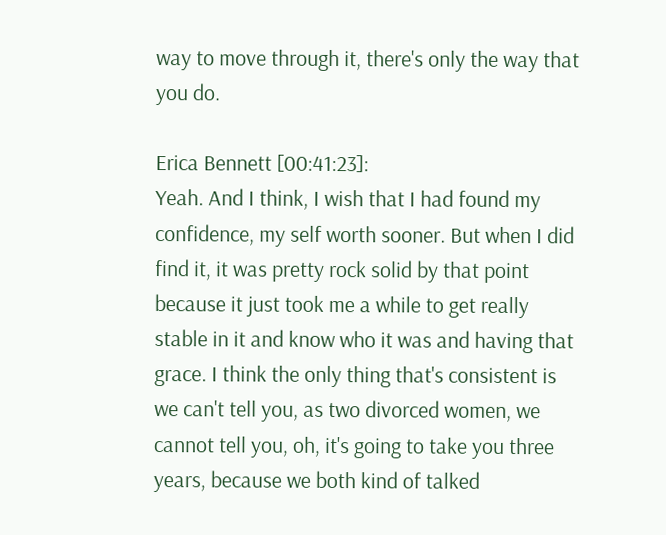way to move through it, there's only the way that you do.

Erica Bennett [00:41:23]:
Yeah. And I think, I wish that I had found my confidence, my self worth sooner. But when I did find it, it was pretty rock solid by that point because it just took me a while to get really stable in it and know who it was and having that grace. I think the only thing that's consistent is we can't tell you, as two divorced women, we cannot tell you, oh, it's going to take you three years, because we both kind of talked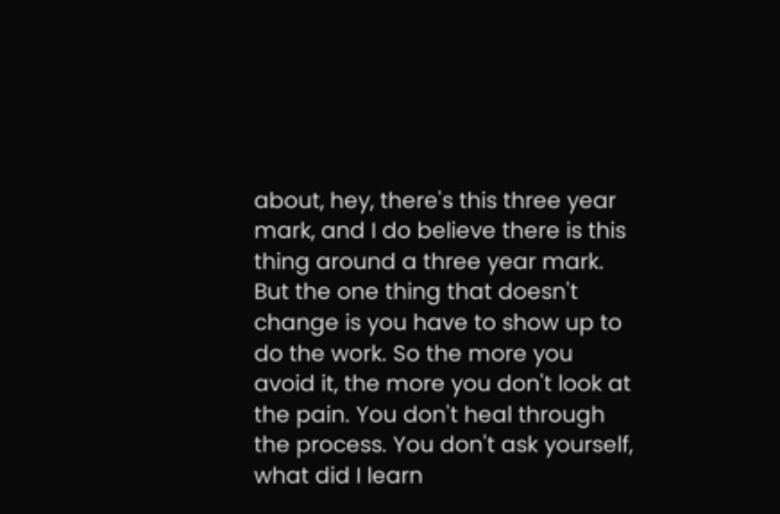about, hey, there's this three year mark, and I do believe there is this thing around a three year mark. But the one thing that doesn't change is you have to show up to do the work. So the more you avoid it, the more you don't look at the pain. You don't heal through the process. You don't ask yourself, what did I learn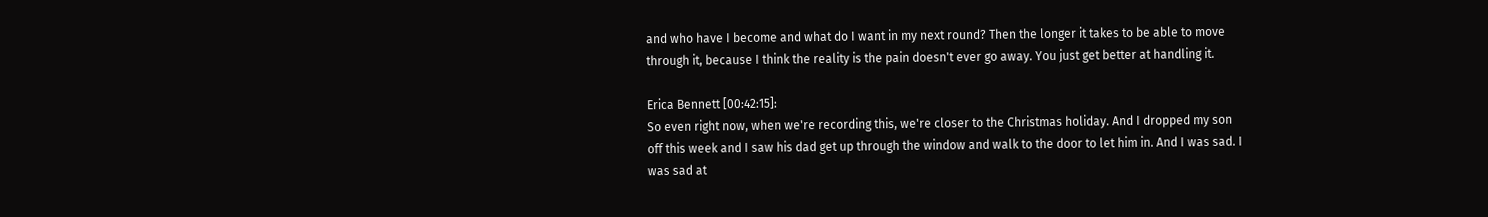and who have I become and what do I want in my next round? Then the longer it takes to be able to move through it, because I think the reality is the pain doesn't ever go away. You just get better at handling it.

Erica Bennett [00:42:15]:
So even right now, when we're recording this, we're closer to the Christmas holiday. And I dropped my son off this week and I saw his dad get up through the window and walk to the door to let him in. And I was sad. I was sad at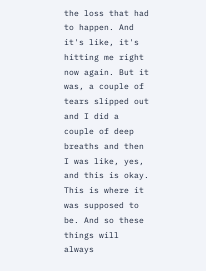the loss that had to happen. And it's like, it's hitting me right now again. But it was, a couple of tears slipped out and I did a couple of deep breaths and then I was like, yes, and this is okay. This is where it was supposed to be. And so these things will always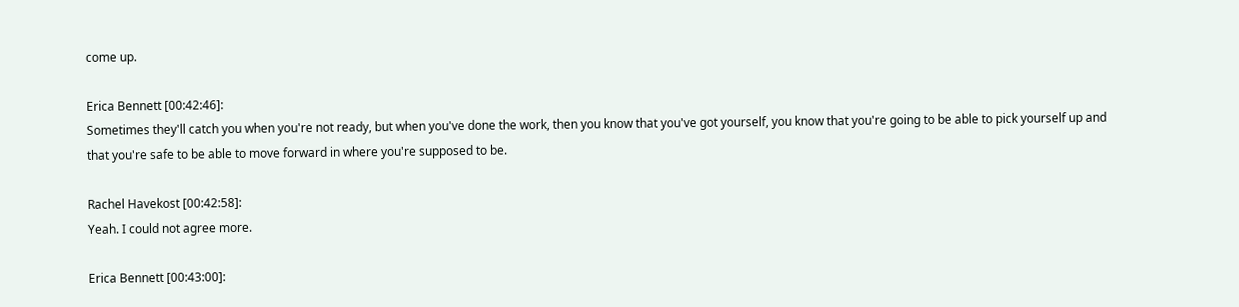come up.

Erica Bennett [00:42:46]:
Sometimes they'll catch you when you're not ready, but when you've done the work, then you know that you've got yourself, you know that you're going to be able to pick yourself up and that you're safe to be able to move forward in where you're supposed to be.

Rachel Havekost [00:42:58]:
Yeah. I could not agree more.

Erica Bennett [00:43:00]: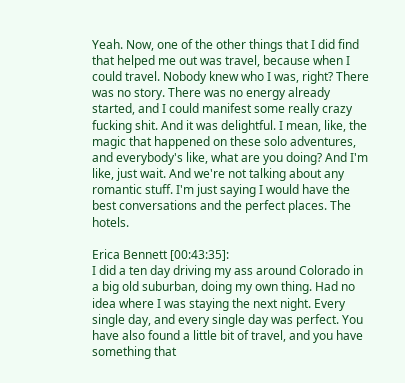Yeah. Now, one of the other things that I did find that helped me out was travel, because when I could travel. Nobody knew who I was, right? There was no story. There was no energy already started, and I could manifest some really crazy fucking shit. And it was delightful. I mean, like, the magic that happened on these solo adventures, and everybody's like, what are you doing? And I'm like, just wait. And we're not talking about any romantic stuff. I'm just saying I would have the best conversations and the perfect places. The hotels.

Erica Bennett [00:43:35]:
I did a ten day driving my ass around Colorado in a big old suburban, doing my own thing. Had no idea where I was staying the next night. Every single day, and every single day was perfect. You have also found a little bit of travel, and you have something that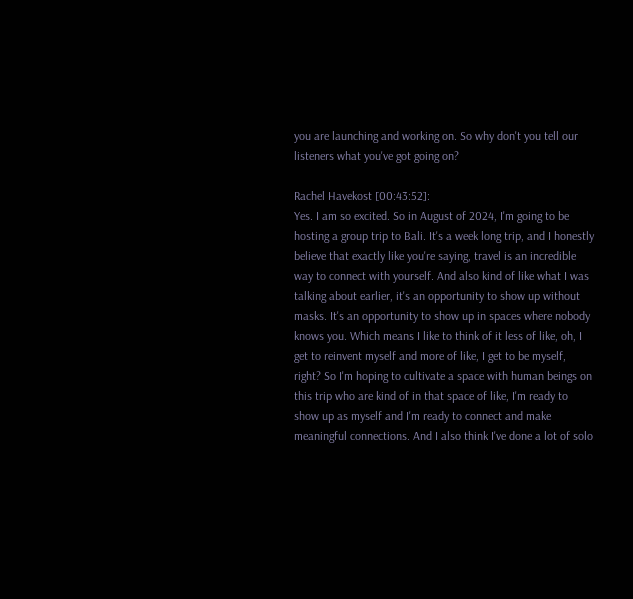you are launching and working on. So why don't you tell our listeners what you've got going on?

Rachel Havekost [00:43:52]:
Yes. I am so excited. So in August of 2024, I'm going to be hosting a group trip to Bali. It's a week long trip, and I honestly believe that exactly like you're saying, travel is an incredible way to connect with yourself. And also kind of like what I was talking about earlier, it's an opportunity to show up without masks. It's an opportunity to show up in spaces where nobody knows you. Which means I like to think of it less of like, oh, I get to reinvent myself and more of like, I get to be myself, right? So I'm hoping to cultivate a space with human beings on this trip who are kind of in that space of like, I'm ready to show up as myself and I'm ready to connect and make meaningful connections. And I also think I've done a lot of solo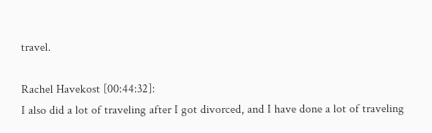travel.

Rachel Havekost [00:44:32]:
I also did a lot of traveling after I got divorced, and I have done a lot of traveling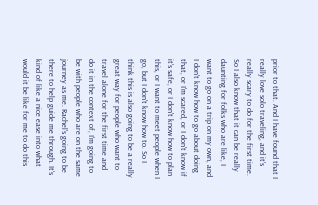prior to that. And I have found that I really love solo traveling, and it's really scary to do for the first time. So I also know that it can be really daunting for folks who are like, I want to go on a trip on my own, and I don't know how to go about doing that, or I'm scared, or I don't know if it's safe, or I don't know how to plan this, or I want to meet people when I go, but I don't know how to. So I think this is also going to be a really great way for people who want to travel alone for the first time and do it in the context of, I'm going to be with people who are on the same journey as me. Rachel's going to be there to help guide me through. It's kind of like a nice ease into what would it be like for me to do this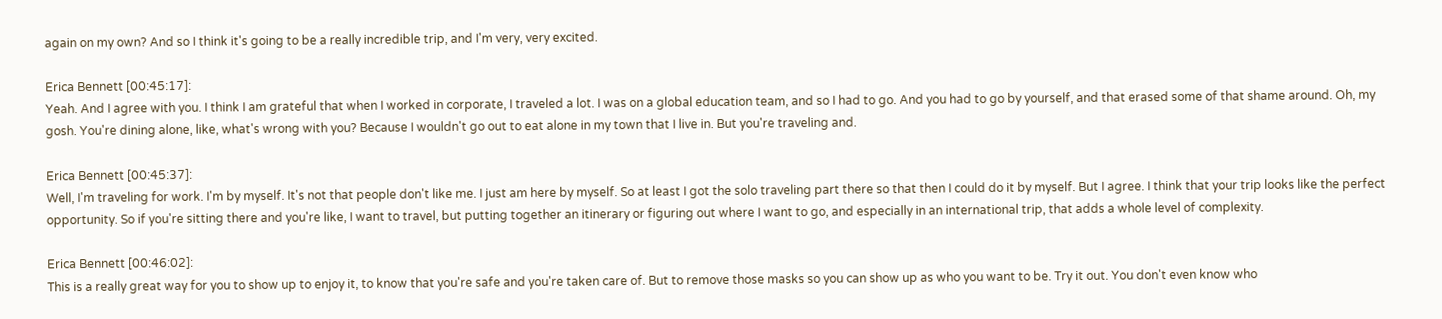again on my own? And so I think it's going to be a really incredible trip, and I'm very, very excited.

Erica Bennett [00:45:17]:
Yeah. And I agree with you. I think I am grateful that when I worked in corporate, I traveled a lot. I was on a global education team, and so I had to go. And you had to go by yourself, and that erased some of that shame around. Oh, my gosh. You're dining alone, like, what's wrong with you? Because I wouldn't go out to eat alone in my town that I live in. But you're traveling and.

Erica Bennett [00:45:37]:
Well, I'm traveling for work. I'm by myself. It's not that people don't like me. I just am here by myself. So at least I got the solo traveling part there so that then I could do it by myself. But I agree. I think that your trip looks like the perfect opportunity. So if you're sitting there and you're like, I want to travel, but putting together an itinerary or figuring out where I want to go, and especially in an international trip, that adds a whole level of complexity.

Erica Bennett [00:46:02]:
This is a really great way for you to show up to enjoy it, to know that you're safe and you're taken care of. But to remove those masks so you can show up as who you want to be. Try it out. You don't even know who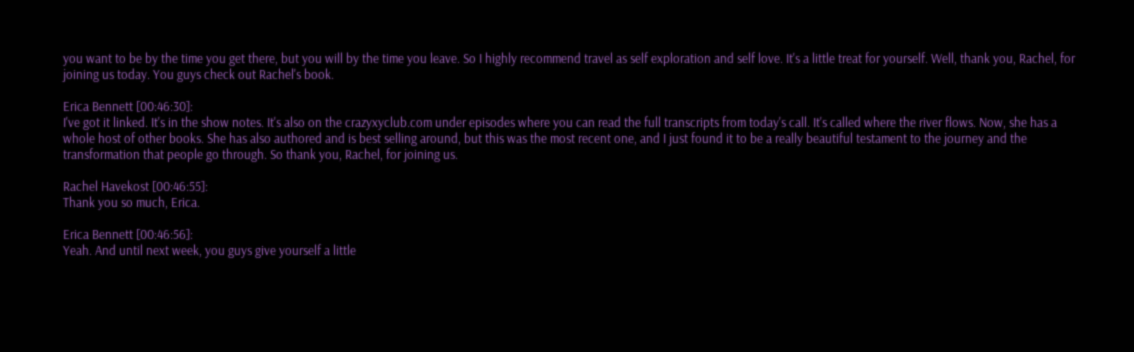you want to be by the time you get there, but you will by the time you leave. So I highly recommend travel as self exploration and self love. It's a little treat for yourself. Well, thank you, Rachel, for joining us today. You guys check out Rachel's book.

Erica Bennett [00:46:30]:
I've got it linked. It's in the show notes. It's also on the crazyxyclub.com under episodes where you can read the full transcripts from today's call. It's called where the river flows. Now, she has a whole host of other books. She has also authored and is best selling around, but this was the most recent one, and I just found it to be a really beautiful testament to the journey and the transformation that people go through. So thank you, Rachel, for joining us.

Rachel Havekost [00:46:55]:
Thank you so much, Erica.

Erica Bennett [00:46:56]:
Yeah. And until next week, you guys give yourself a little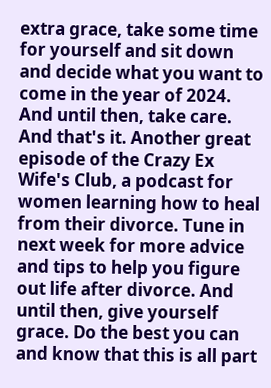extra grace, take some time for yourself and sit down and decide what you want to come in the year of 2024. And until then, take care. And that's it. Another great episode of the Crazy Ex Wife's Club, a podcast for women learning how to heal from their divorce. Tune in next week for more advice and tips to help you figure out life after divorce. And until then, give yourself grace. Do the best you can and know that this is all part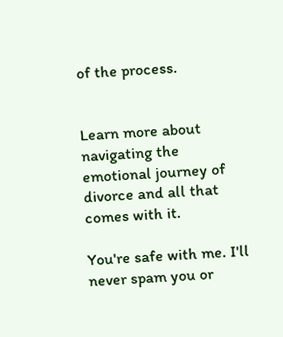of the process.


Learn more about navigating the emotional journey of divorce and all that comes with it.

You're safe with me. I'll never spam you or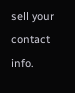sell your contact info.